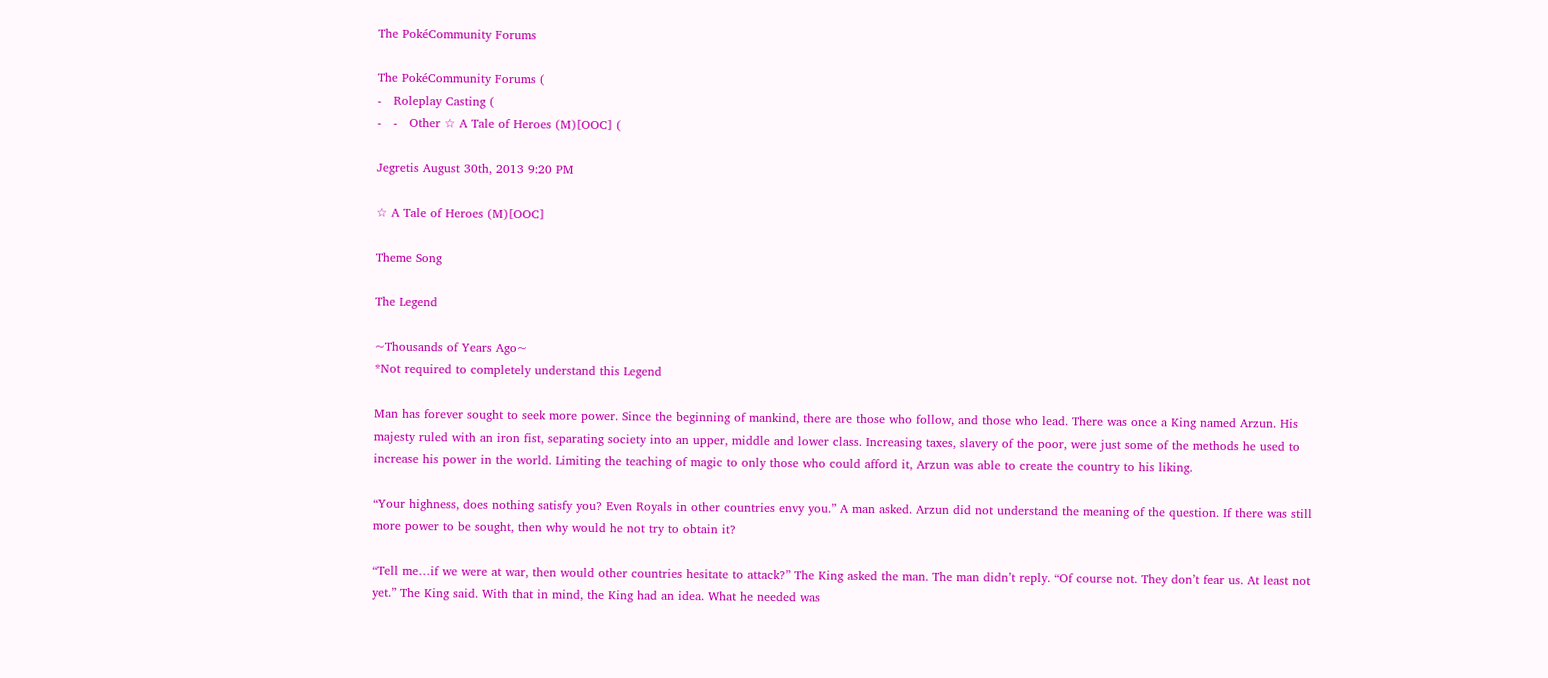The PokéCommunity Forums

The PokéCommunity Forums (
-   Roleplay Casting (
-   -   Other ☆ A Tale of Heroes (M)[OOC] (

Jegretis August 30th, 2013 9:20 PM

☆ A Tale of Heroes (M)[OOC]

Theme Song

The Legend

~Thousands of Years Ago~
*Not required to completely understand this Legend

Man has forever sought to seek more power. Since the beginning of mankind, there are those who follow, and those who lead. There was once a King named Arzun. His majesty ruled with an iron fist, separating society into an upper, middle and lower class. Increasing taxes, slavery of the poor, were just some of the methods he used to increase his power in the world. Limiting the teaching of magic to only those who could afford it, Arzun was able to create the country to his liking.

“Your highness, does nothing satisfy you? Even Royals in other countries envy you.” A man asked. Arzun did not understand the meaning of the question. If there was still more power to be sought, then why would he not try to obtain it?

“Tell me…if we were at war, then would other countries hesitate to attack?” The King asked the man. The man didn’t reply. “Of course not. They don’t fear us. At least not yet.” The King said. With that in mind, the King had an idea. What he needed was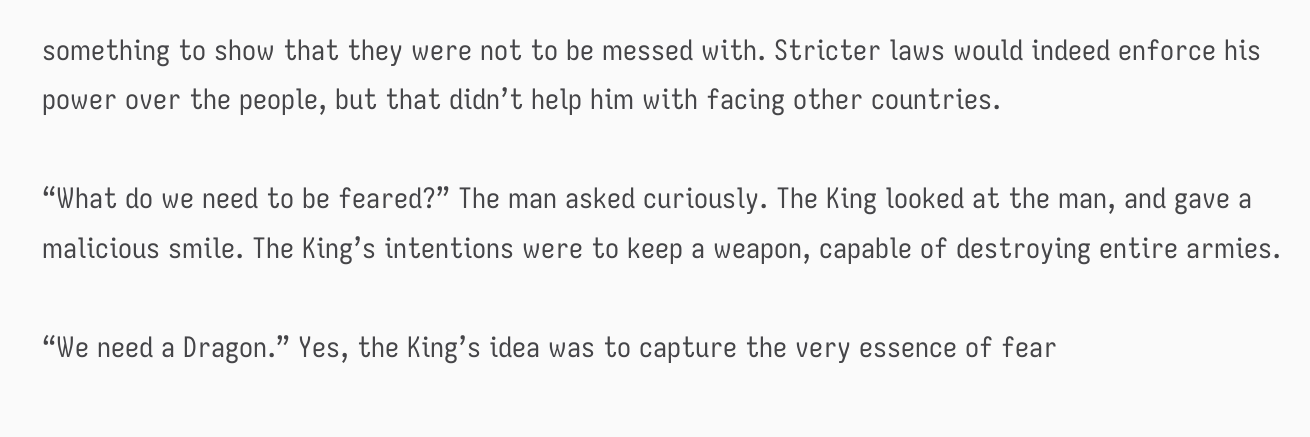something to show that they were not to be messed with. Stricter laws would indeed enforce his power over the people, but that didn’t help him with facing other countries.

“What do we need to be feared?” The man asked curiously. The King looked at the man, and gave a malicious smile. The King’s intentions were to keep a weapon, capable of destroying entire armies.

“We need a Dragon.” Yes, the King’s idea was to capture the very essence of fear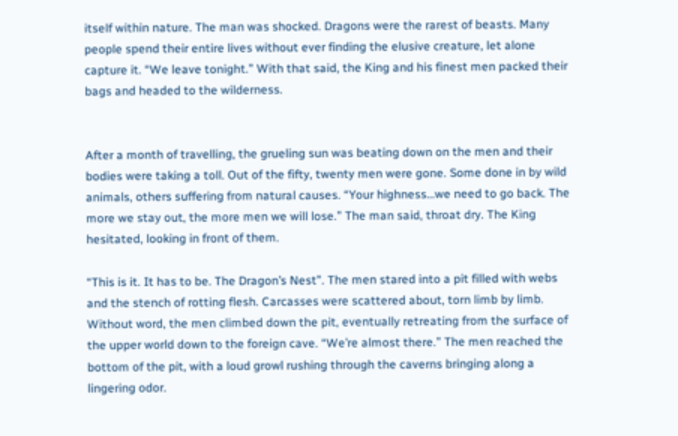itself within nature. The man was shocked. Dragons were the rarest of beasts. Many people spend their entire lives without ever finding the elusive creature, let alone capture it. “We leave tonight.” With that said, the King and his finest men packed their bags and headed to the wilderness.


After a month of travelling, the grueling sun was beating down on the men and their bodies were taking a toll. Out of the fifty, twenty men were gone. Some done in by wild animals, others suffering from natural causes. “Your highness…we need to go back. The more we stay out, the more men we will lose.” The man said, throat dry. The King hesitated, looking in front of them.

“This is it. It has to be. The Dragon’s Nest”. The men stared into a pit filled with webs and the stench of rotting flesh. Carcasses were scattered about, torn limb by limb. Without word, the men climbed down the pit, eventually retreating from the surface of the upper world down to the foreign cave. “We’re almost there.” The men reached the bottom of the pit, with a loud growl rushing through the caverns bringing along a lingering odor.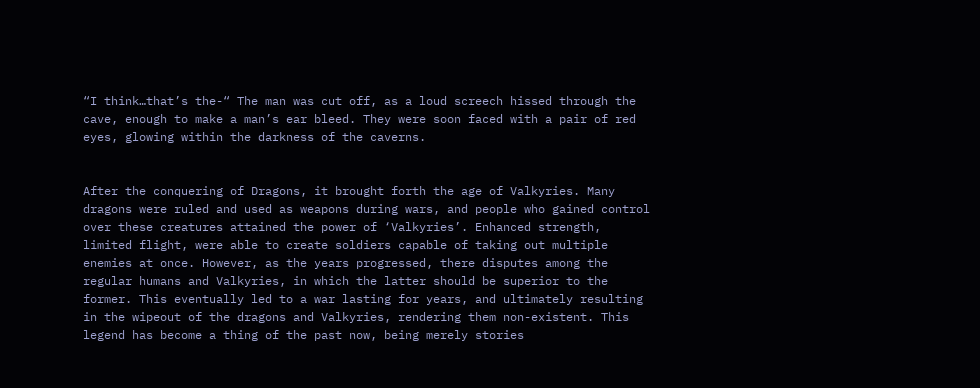“I think…that’s the-“ The man was cut off, as a loud screech hissed through the cave, enough to make a man’s ear bleed. They were soon faced with a pair of red eyes, glowing within the darkness of the caverns.


After the conquering of Dragons, it brought forth the age of Valkyries. Many dragons were ruled and used as weapons during wars, and people who gained control over these creatures attained the power of ‘Valkyries’. Enhanced strength, limited flight, were able to create soldiers capable of taking out multiple enemies at once. However, as the years progressed, there disputes among the regular humans and Valkyries, in which the latter should be superior to the former. This eventually led to a war lasting for years, and ultimately resulting in the wipeout of the dragons and Valkyries, rendering them non-existent. This legend has become a thing of the past now, being merely stories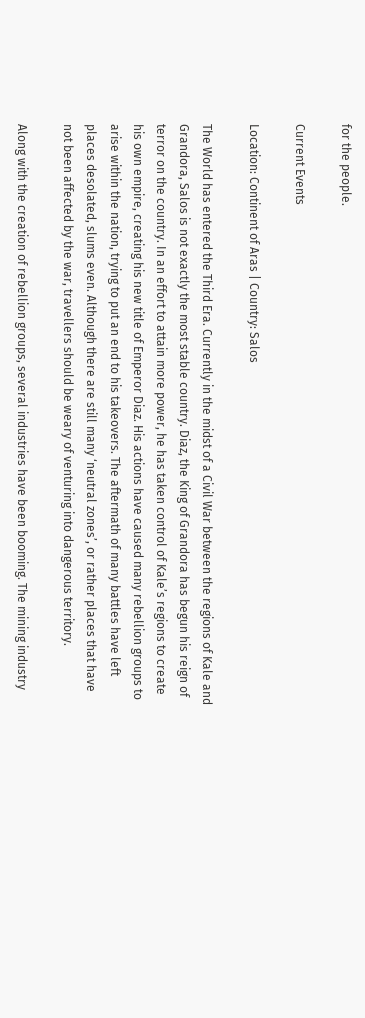for the people.

Current Events

Location: Continent of Aras | Country: Salos

The World has entered the Third Era. Currently in the midst of a Civil War between the regions of Kale and Grandora, Salos is not exactly the most stable country. Diaz, the King of Grandora has begun his reign of terror on the country. In an effort to attain more power, he has taken control of Kale’s regions to create his own empire, creating his new title of Emperor Diaz. His actions have caused many rebellion groups to arise within the nation, trying to put an end to his takeovers. The aftermath of many battles have left places desolated, slums even. Although there are still many ‘neutral zones’, or rather places that have not been affected by the war, travellers should be weary of venturing into dangerous territory.

Along with the creation of rebellion groups, several industries have been booming. The mining industry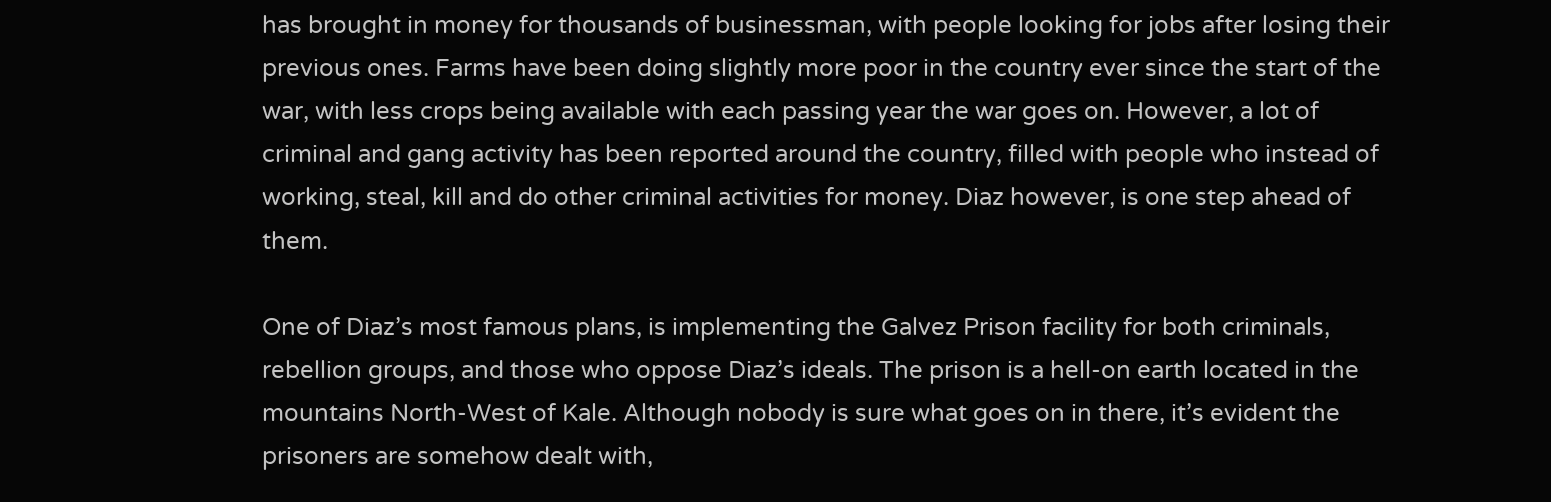has brought in money for thousands of businessman, with people looking for jobs after losing their previous ones. Farms have been doing slightly more poor in the country ever since the start of the war, with less crops being available with each passing year the war goes on. However, a lot of criminal and gang activity has been reported around the country, filled with people who instead of working, steal, kill and do other criminal activities for money. Diaz however, is one step ahead of them.

One of Diaz’s most famous plans, is implementing the Galvez Prison facility for both criminals, rebellion groups, and those who oppose Diaz’s ideals. The prison is a hell-on earth located in the mountains North-West of Kale. Although nobody is sure what goes on in there, it’s evident the prisoners are somehow dealt with,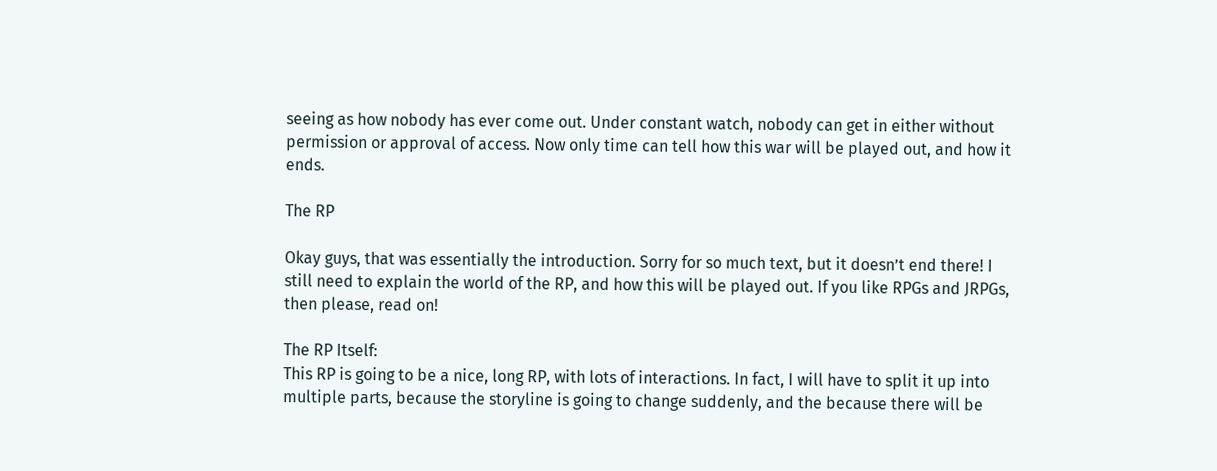seeing as how nobody has ever come out. Under constant watch, nobody can get in either without permission or approval of access. Now only time can tell how this war will be played out, and how it ends.

The RP

Okay guys, that was essentially the introduction. Sorry for so much text, but it doesn’t end there! I still need to explain the world of the RP, and how this will be played out. If you like RPGs and JRPGs, then please, read on!

The RP Itself:
This RP is going to be a nice, long RP, with lots of interactions. In fact, I will have to split it up into multiple parts, because the storyline is going to change suddenly, and the because there will be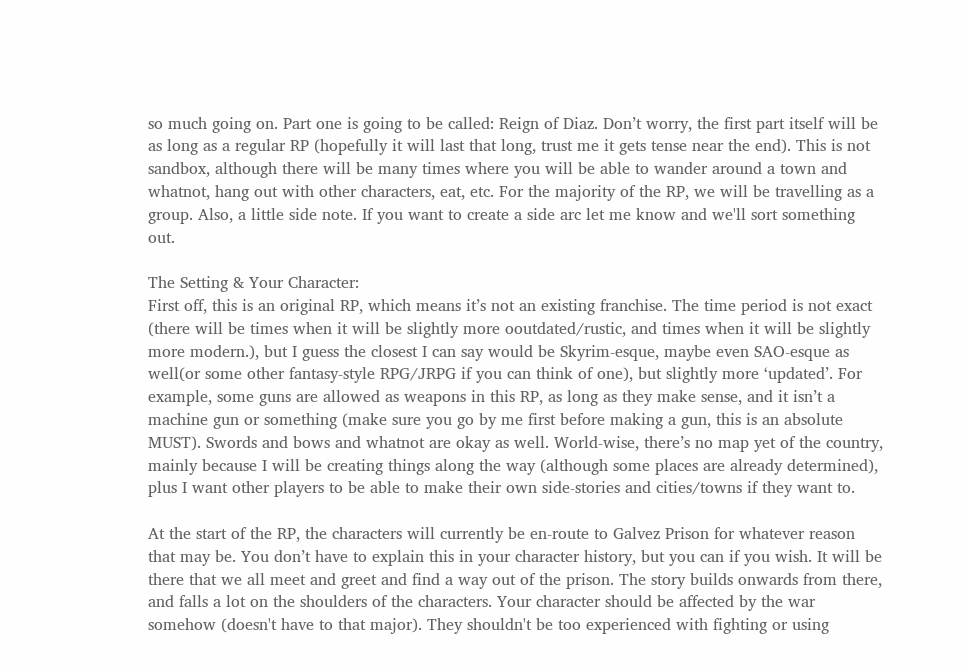so much going on. Part one is going to be called: Reign of Diaz. Don’t worry, the first part itself will be as long as a regular RP (hopefully it will last that long, trust me it gets tense near the end). This is not sandbox, although there will be many times where you will be able to wander around a town and whatnot, hang out with other characters, eat, etc. For the majority of the RP, we will be travelling as a group. Also, a little side note. If you want to create a side arc let me know and we'll sort something out.

The Setting & Your Character:
First off, this is an original RP, which means it’s not an existing franchise. The time period is not exact (there will be times when it will be slightly more ooutdated/rustic, and times when it will be slightly more modern.), but I guess the closest I can say would be Skyrim-esque, maybe even SAO-esque as well(or some other fantasy-style RPG/JRPG if you can think of one), but slightly more ‘updated’. For example, some guns are allowed as weapons in this RP, as long as they make sense, and it isn’t a machine gun or something (make sure you go by me first before making a gun, this is an absolute MUST). Swords and bows and whatnot are okay as well. World-wise, there’s no map yet of the country, mainly because I will be creating things along the way (although some places are already determined), plus I want other players to be able to make their own side-stories and cities/towns if they want to.

At the start of the RP, the characters will currently be en-route to Galvez Prison for whatever reason that may be. You don’t have to explain this in your character history, but you can if you wish. It will be there that we all meet and greet and find a way out of the prison. The story builds onwards from there, and falls a lot on the shoulders of the characters. Your character should be affected by the war somehow (doesn't have to that major). They shouldn't be too experienced with fighting or using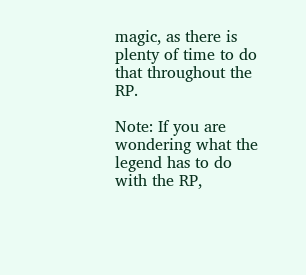magic, as there is plenty of time to do that throughout the RP.

Note: If you are wondering what the legend has to do with the RP,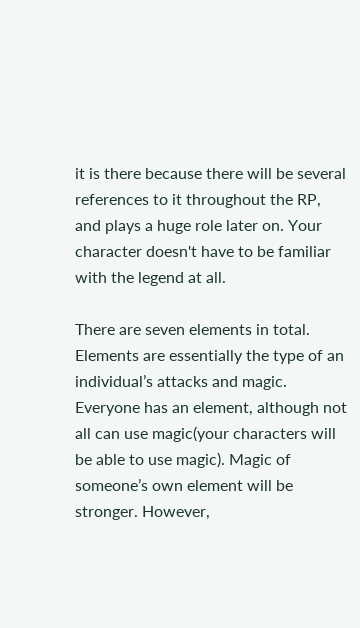it is there because there will be several references to it throughout the RP, and plays a huge role later on. Your character doesn't have to be familiar with the legend at all.

There are seven elements in total. Elements are essentially the type of an individual’s attacks and magic. Everyone has an element, although not all can use magic(your characters will be able to use magic). Magic of someone’s own element will be stronger. However,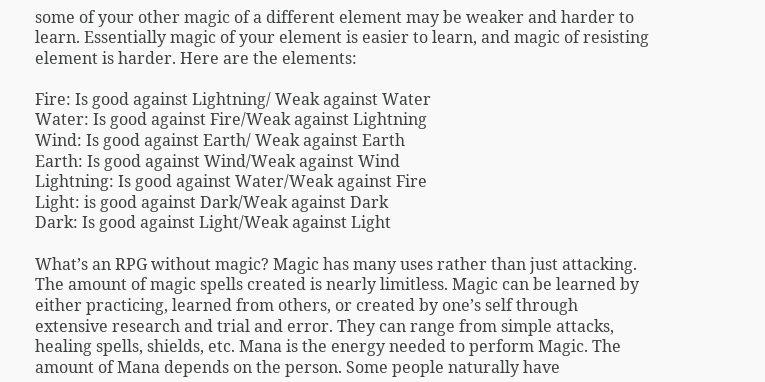some of your other magic of a different element may be weaker and harder to learn. Essentially magic of your element is easier to learn, and magic of resisting element is harder. Here are the elements:

Fire: Is good against Lightning/ Weak against Water
Water: Is good against Fire/Weak against Lightning
Wind: Is good against Earth/ Weak against Earth
Earth: Is good against Wind/Weak against Wind
Lightning: Is good against Water/Weak against Fire
Light: is good against Dark/Weak against Dark
Dark: Is good against Light/Weak against Light

What’s an RPG without magic? Magic has many uses rather than just attacking. The amount of magic spells created is nearly limitless. Magic can be learned by either practicing, learned from others, or created by one’s self through extensive research and trial and error. They can range from simple attacks, healing spells, shields, etc. Mana is the energy needed to perform Magic. The amount of Mana depends on the person. Some people naturally have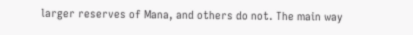larger reserves of Mana, and others do not. The main way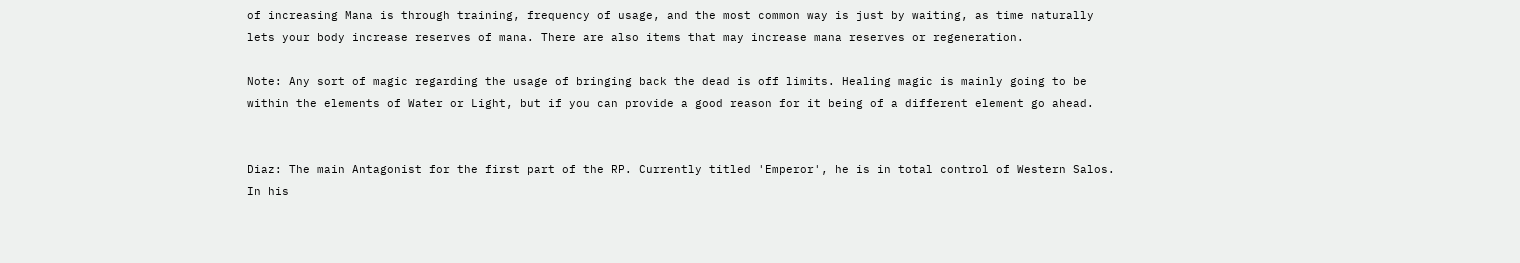of increasing Mana is through training, frequency of usage, and the most common way is just by waiting, as time naturally lets your body increase reserves of mana. There are also items that may increase mana reserves or regeneration.

Note: Any sort of magic regarding the usage of bringing back the dead is off limits. Healing magic is mainly going to be within the elements of Water or Light, but if you can provide a good reason for it being of a different element go ahead.


Diaz: The main Antagonist for the first part of the RP. Currently titled 'Emperor', he is in total control of Western Salos. In his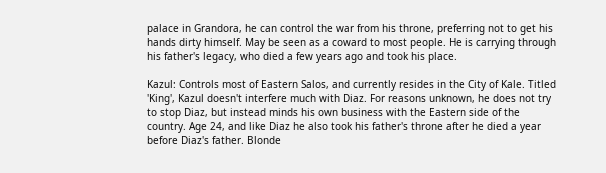palace in Grandora, he can control the war from his throne, preferring not to get his hands dirty himself. May be seen as a coward to most people. He is carrying through his father's legacy, who died a few years ago and took his place.

Kazul: Controls most of Eastern Salos, and currently resides in the City of Kale. Titled 'King', Kazul doesn't interfere much with Diaz. For reasons unknown, he does not try to stop Diaz, but instead minds his own business with the Eastern side of the country. Age 24, and like Diaz he also took his father's throne after he died a year before Diaz's father. Blonde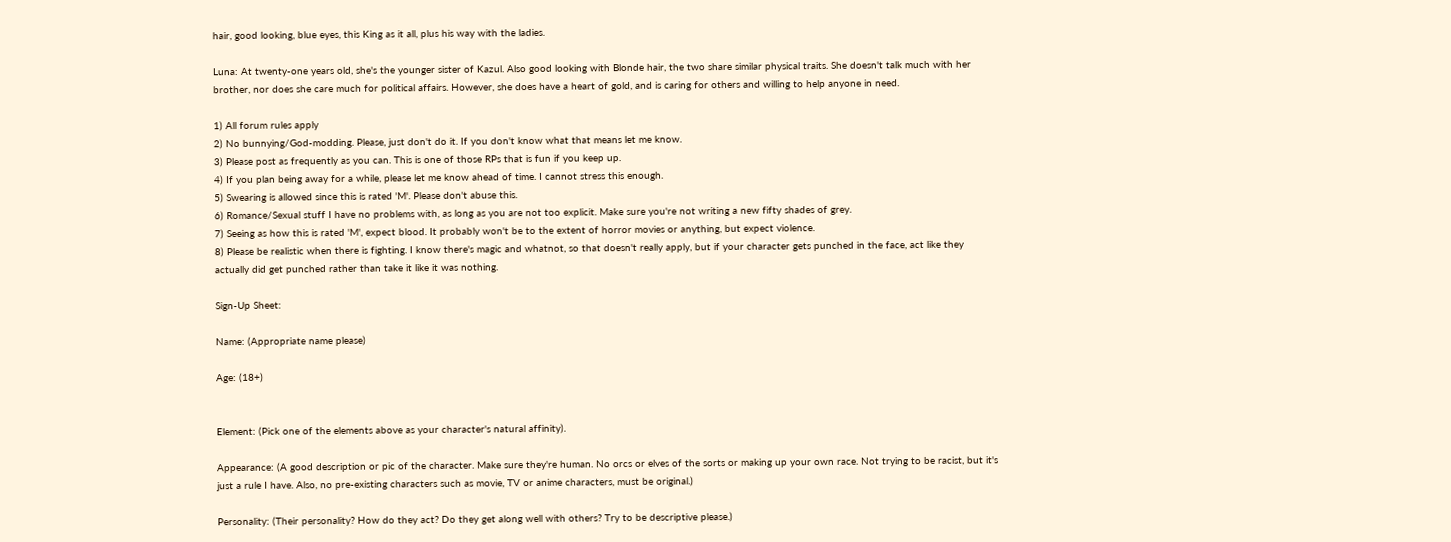hair, good looking, blue eyes, this King as it all, plus his way with the ladies.

Luna: At twenty-one years old, she's the younger sister of Kazul. Also good looking with Blonde hair, the two share similar physical traits. She doesn't talk much with her brother, nor does she care much for political affairs. However, she does have a heart of gold, and is caring for others and willing to help anyone in need.

1) All forum rules apply
2) No bunnying/God-modding. Please, just don't do it. If you don't know what that means let me know.
3) Please post as frequently as you can. This is one of those RPs that is fun if you keep up.
4) If you plan being away for a while, please let me know ahead of time. I cannot stress this enough.
5) Swearing is allowed since this is rated 'M'. Please don't abuse this.
6) Romance/Sexual stuff I have no problems with, as long as you are not too explicit. Make sure you're not writing a new fifty shades of grey.
7) Seeing as how this is rated 'M', expect blood. It probably won't be to the extent of horror movies or anything, but expect violence.
8) Please be realistic when there is fighting. I know there's magic and whatnot, so that doesn't really apply, but if your character gets punched in the face, act like they actually did get punched rather than take it like it was nothing.

Sign-Up Sheet:

Name: (Appropriate name please)

Age: (18+)


Element: (Pick one of the elements above as your character's natural affinity).

Appearance: (A good description or pic of the character. Make sure they're human. No orcs or elves of the sorts or making up your own race. Not trying to be racist, but it's just a rule I have. Also, no pre-existing characters such as movie, TV or anime characters, must be original.)

Personality: (Their personality? How do they act? Do they get along well with others? Try to be descriptive please.)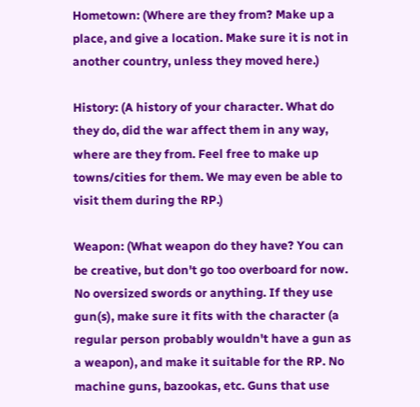Hometown: (Where are they from? Make up a place, and give a location. Make sure it is not in another country, unless they moved here.)

History: (A history of your character. What do they do, did the war affect them in any way, where are they from. Feel free to make up towns/cities for them. We may even be able to visit them during the RP.)

Weapon: (What weapon do they have? You can be creative, but don't go too overboard for now. No oversized swords or anything. If they use gun(s), make sure it fits with the character (a regular person probably wouldn't have a gun as a weapon), and make it suitable for the RP. No machine guns, bazookas, etc. Guns that use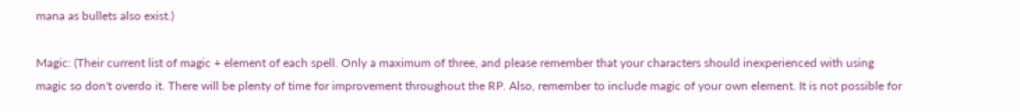mana as bullets also exist.)

Magic: (Their current list of magic + element of each spell. Only a maximum of three, and please remember that your characters should inexperienced with using magic so don't overdo it. There will be plenty of time for improvement throughout the RP. Also, remember to include magic of your own element. It is not possible for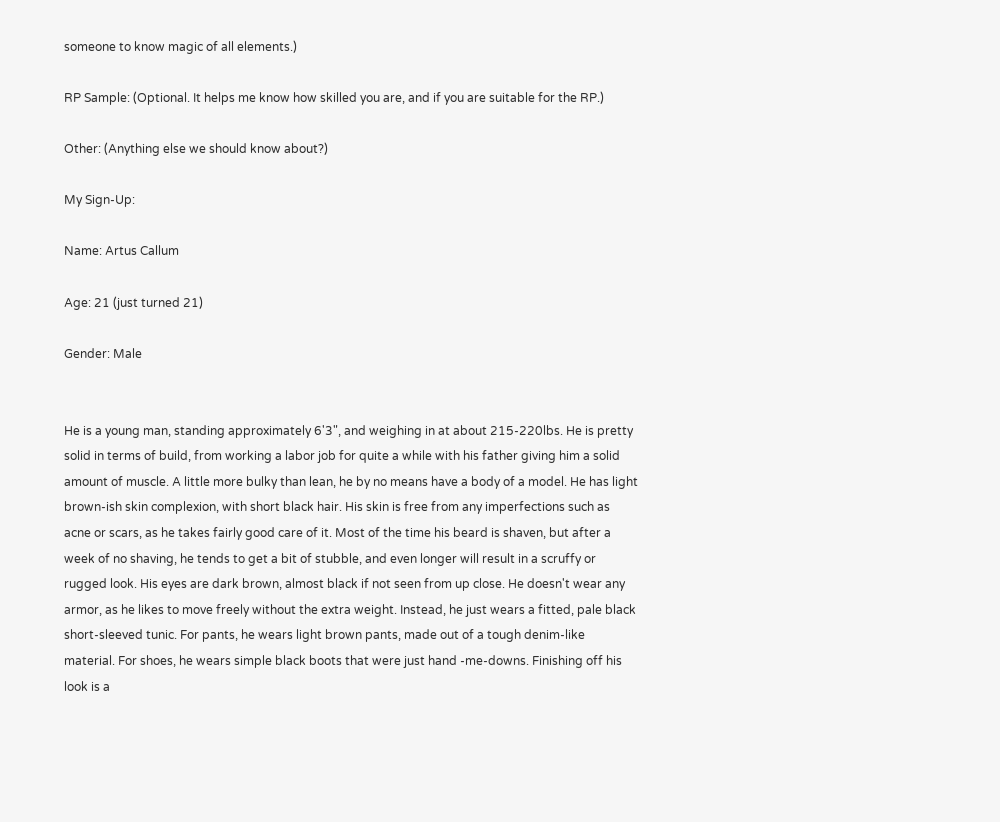someone to know magic of all elements.)

RP Sample: (Optional. It helps me know how skilled you are, and if you are suitable for the RP.)

Other: (Anything else we should know about?)

My Sign-Up:

Name: Artus Callum

Age: 21 (just turned 21)

Gender: Male


He is a young man, standing approximately 6'3", and weighing in at about 215-220lbs. He is pretty solid in terms of build, from working a labor job for quite a while with his father giving him a solid amount of muscle. A little more bulky than lean, he by no means have a body of a model. He has light brown-ish skin complexion, with short black hair. His skin is free from any imperfections such as acne or scars, as he takes fairly good care of it. Most of the time his beard is shaven, but after a week of no shaving, he tends to get a bit of stubble, and even longer will result in a scruffy or rugged look. His eyes are dark brown, almost black if not seen from up close. He doesn't wear any armor, as he likes to move freely without the extra weight. Instead, he just wears a fitted, pale black short-sleeved tunic. For pants, he wears light brown pants, made out of a tough denim-like material. For shoes, he wears simple black boots that were just hand -me-downs. Finishing off his look is a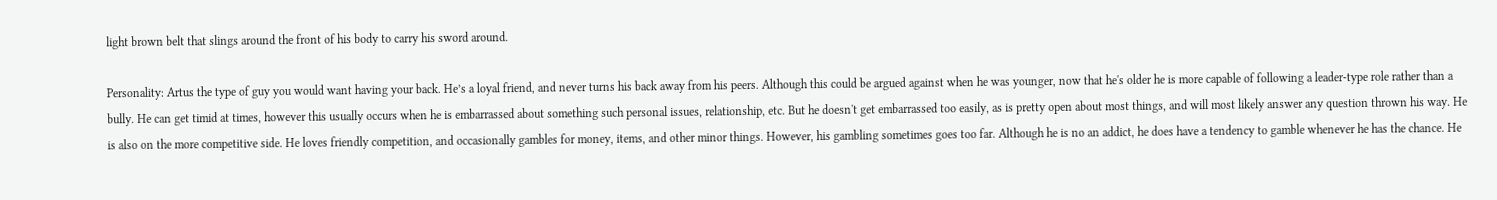light brown belt that slings around the front of his body to carry his sword around.

Personality: Artus the type of guy you would want having your back. He’s a loyal friend, and never turns his back away from his peers. Although this could be argued against when he was younger, now that he's older he is more capable of following a leader-type role rather than a bully. He can get timid at times, however this usually occurs when he is embarrassed about something such personal issues, relationship, etc. But he doesn't get embarrassed too easily, as is pretty open about most things, and will most likely answer any question thrown his way. He is also on the more competitive side. He loves friendly competition, and occasionally gambles for money, items, and other minor things. However, his gambling sometimes goes too far. Although he is no an addict, he does have a tendency to gamble whenever he has the chance. He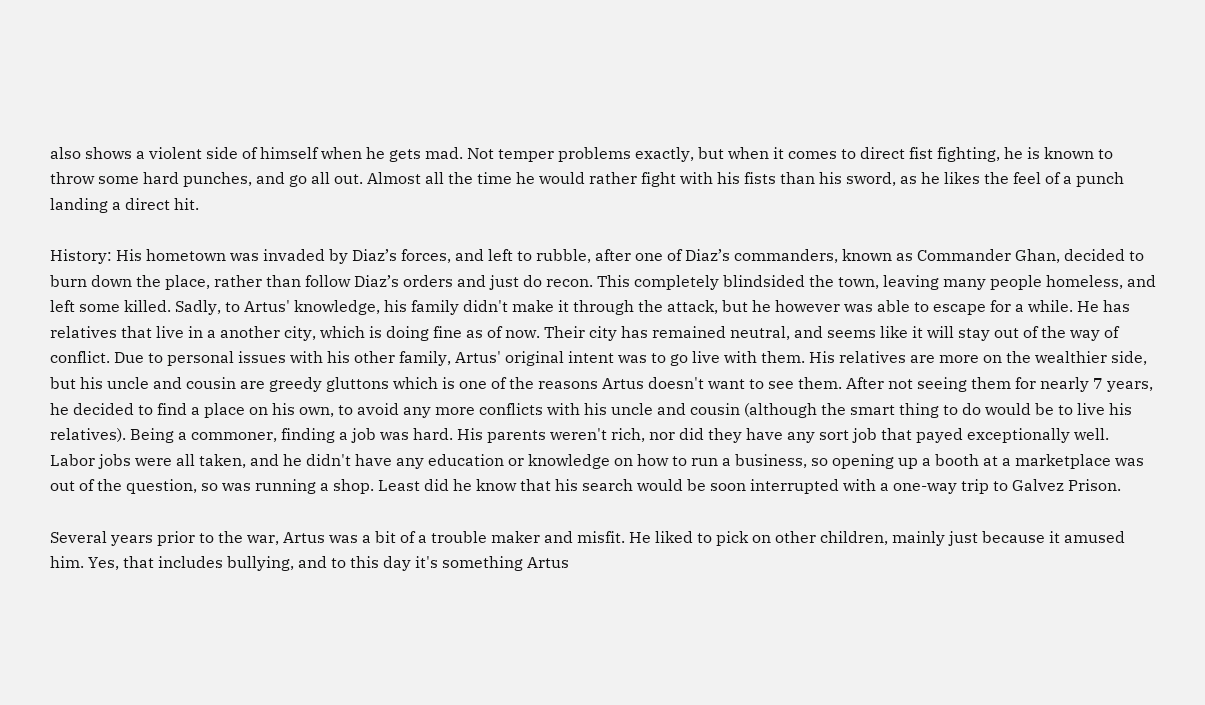also shows a violent side of himself when he gets mad. Not temper problems exactly, but when it comes to direct fist fighting, he is known to throw some hard punches, and go all out. Almost all the time he would rather fight with his fists than his sword, as he likes the feel of a punch landing a direct hit.

History: His hometown was invaded by Diaz’s forces, and left to rubble, after one of Diaz’s commanders, known as Commander Ghan, decided to burn down the place, rather than follow Diaz’s orders and just do recon. This completely blindsided the town, leaving many people homeless, and left some killed. Sadly, to Artus' knowledge, his family didn't make it through the attack, but he however was able to escape for a while. He has relatives that live in a another city, which is doing fine as of now. Their city has remained neutral, and seems like it will stay out of the way of conflict. Due to personal issues with his other family, Artus' original intent was to go live with them. His relatives are more on the wealthier side, but his uncle and cousin are greedy gluttons which is one of the reasons Artus doesn't want to see them. After not seeing them for nearly 7 years, he decided to find a place on his own, to avoid any more conflicts with his uncle and cousin (although the smart thing to do would be to live his relatives). Being a commoner, finding a job was hard. His parents weren't rich, nor did they have any sort job that payed exceptionally well. Labor jobs were all taken, and he didn't have any education or knowledge on how to run a business, so opening up a booth at a marketplace was out of the question, so was running a shop. Least did he know that his search would be soon interrupted with a one-way trip to Galvez Prison.

Several years prior to the war, Artus was a bit of a trouble maker and misfit. He liked to pick on other children, mainly just because it amused him. Yes, that includes bullying, and to this day it's something Artus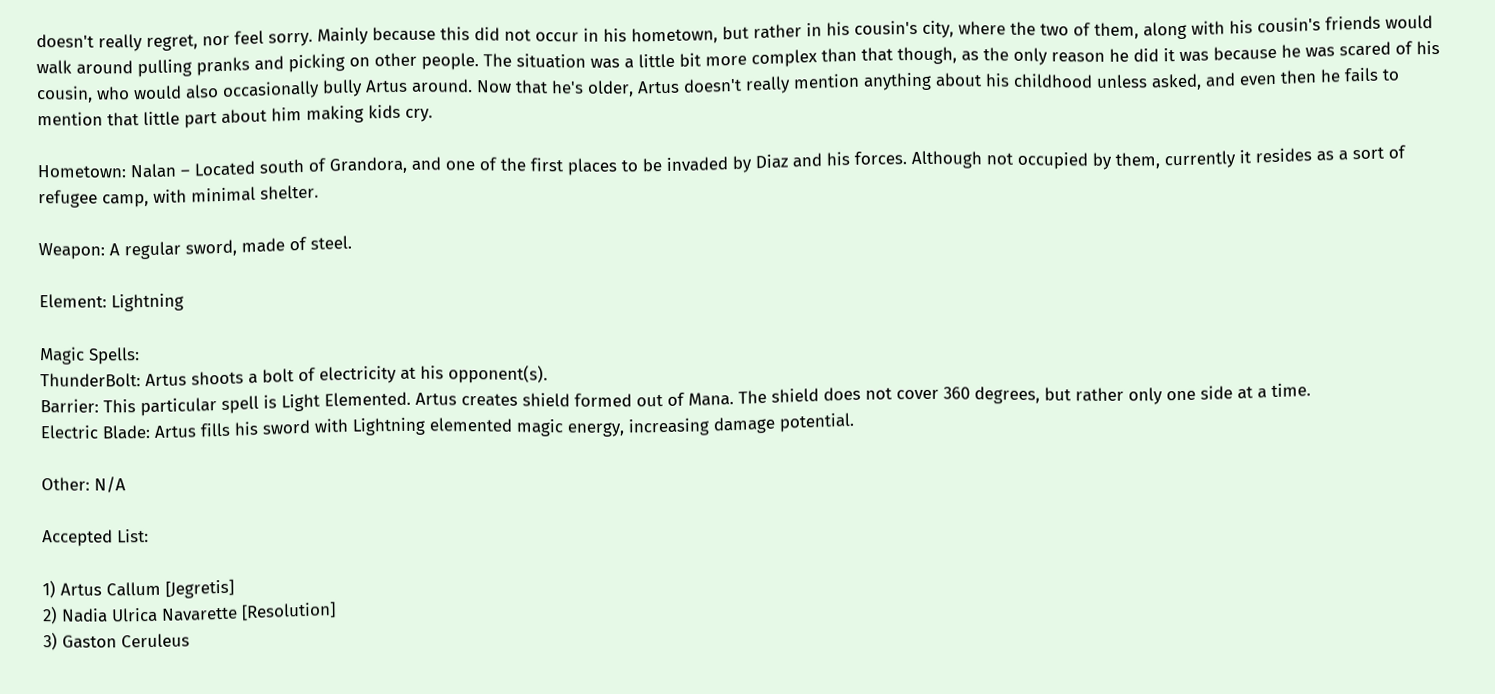doesn't really regret, nor feel sorry. Mainly because this did not occur in his hometown, but rather in his cousin's city, where the two of them, along with his cousin's friends would walk around pulling pranks and picking on other people. The situation was a little bit more complex than that though, as the only reason he did it was because he was scared of his cousin, who would also occasionally bully Artus around. Now that he's older, Artus doesn't really mention anything about his childhood unless asked, and even then he fails to mention that little part about him making kids cry.

Hometown: Nalan – Located south of Grandora, and one of the first places to be invaded by Diaz and his forces. Although not occupied by them, currently it resides as a sort of refugee camp, with minimal shelter.

Weapon: A regular sword, made of steel.

Element: Lightning

Magic Spells:
ThunderBolt: Artus shoots a bolt of electricity at his opponent(s).
Barrier: This particular spell is Light Elemented. Artus creates shield formed out of Mana. The shield does not cover 360 degrees, but rather only one side at a time.
Electric Blade: Artus fills his sword with Lightning elemented magic energy, increasing damage potential.

Other: N/A

Accepted List:

1) Artus Callum [Jegretis]
2) Nadia Ulrica Navarette [Resolution]
3) Gaston Ceruleus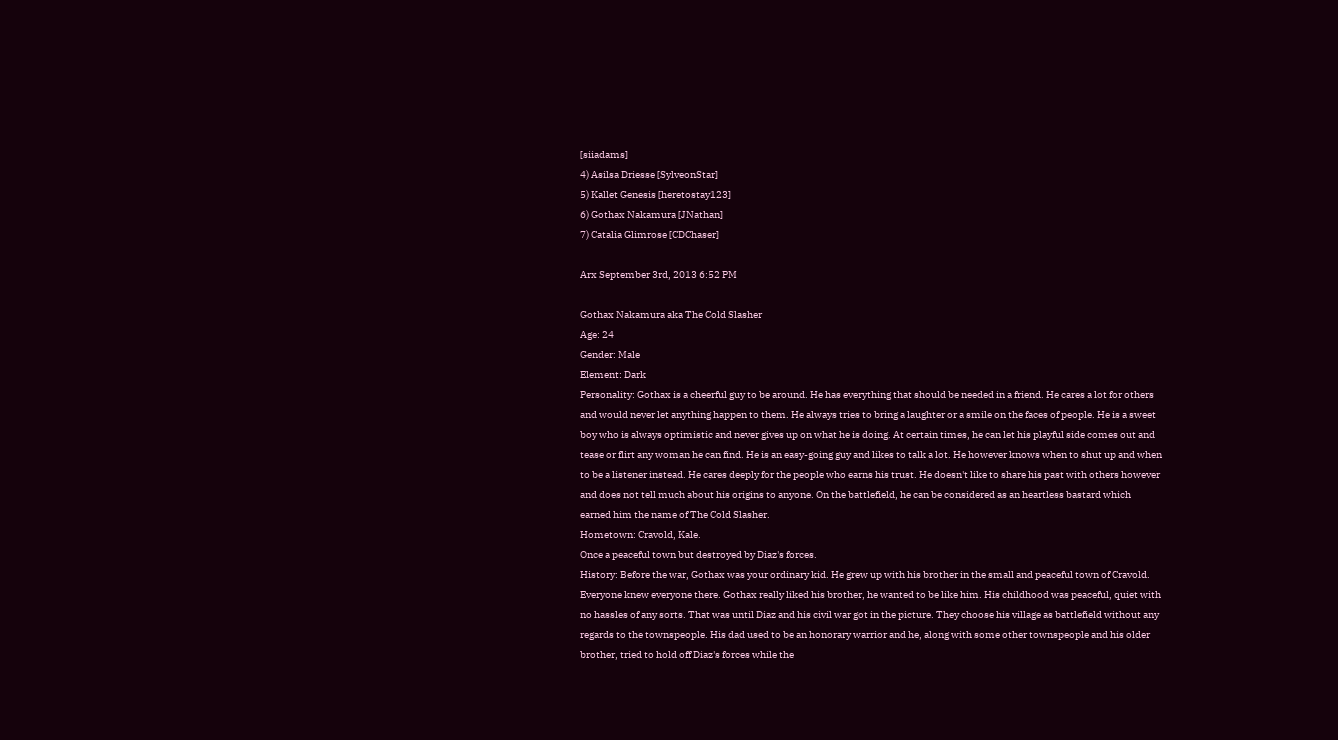[siiadams]
4) Asilsa Driesse [SylveonStar]
5) Kallet Genesis [heretostay123]
6) Gothax Nakamura [JNathan]
7) Catalia Glimrose [CDChaser]

Arx September 3rd, 2013 6:52 PM

Gothax Nakamura aka The Cold Slasher
Age: 24
Gender: Male
Element: Dark
Personality: Gothax is a cheerful guy to be around. He has everything that should be needed in a friend. He cares a lot for others and would never let anything happen to them. He always tries to bring a laughter or a smile on the faces of people. He is a sweet boy who is always optimistic and never gives up on what he is doing. At certain times, he can let his playful side comes out and tease or flirt any woman he can find. He is an easy-going guy and likes to talk a lot. He however knows when to shut up and when to be a listener instead. He cares deeply for the people who earns his trust. He doesn't like to share his past with others however and does not tell much about his origins to anyone. On the battlefield, he can be considered as an heartless bastard which earned him the name of The Cold Slasher.
Hometown: Cravold, Kale.
Once a peaceful town but destroyed by Diaz's forces.
History: Before the war, Gothax was your ordinary kid. He grew up with his brother in the small and peaceful town of Cravold. Everyone knew everyone there. Gothax really liked his brother, he wanted to be like him. His childhood was peaceful, quiet with no hassles of any sorts. That was until Diaz and his civil war got in the picture. They choose his village as battlefield without any regards to the townspeople. His dad used to be an honorary warrior and he, along with some other townspeople and his older brother, tried to hold off Diaz's forces while the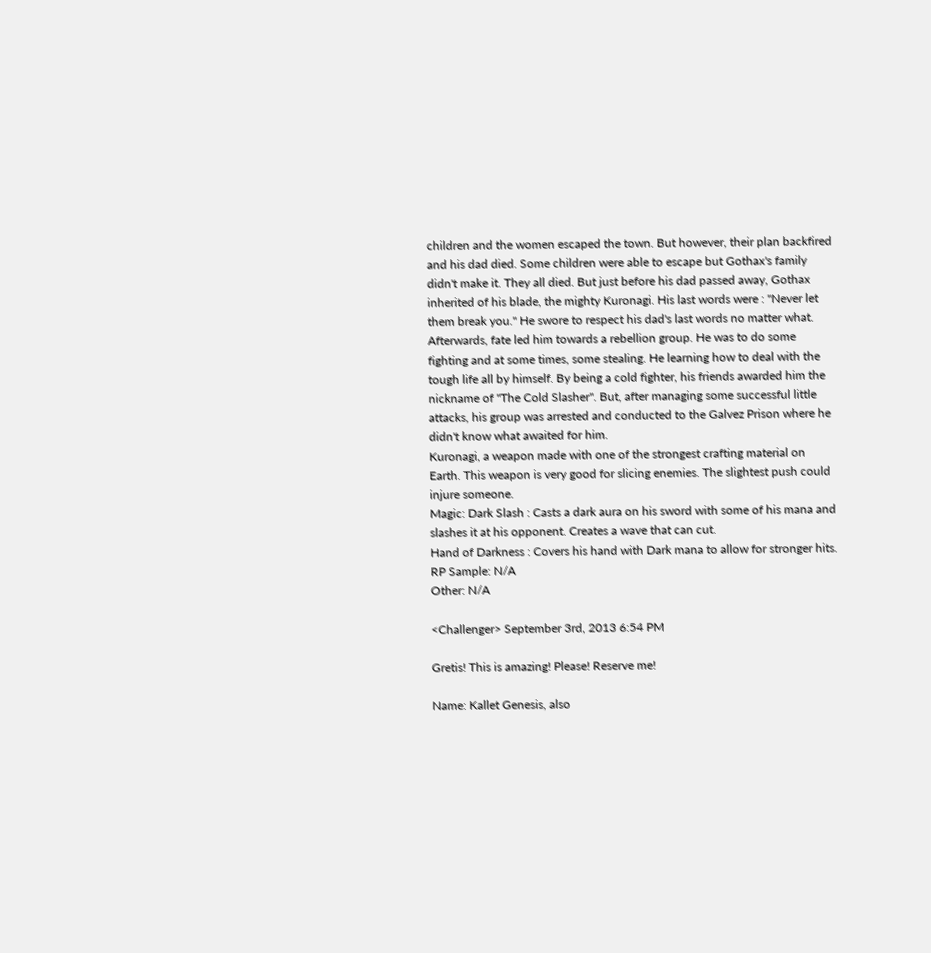children and the women escaped the town. But however, their plan backfired and his dad died. Some children were able to escape but Gothax's family didn't make it. They all died. But just before his dad passed away, Gothax inherited of his blade, the mighty Kuronagi. His last words were : "Never let them break you." He swore to respect his dad's last words no matter what.
Afterwards, fate led him towards a rebellion group. He was to do some fighting and at some times, some stealing. He learning how to deal with the tough life all by himself. By being a cold fighter, his friends awarded him the nickname of "The Cold Slasher". But, after managing some successful little attacks, his group was arrested and conducted to the Galvez Prison where he didn't know what awaited for him.
Kuronagi, a weapon made with one of the strongest crafting material on Earth. This weapon is very good for slicing enemies. The slightest push could injure someone.
Magic: Dark Slash : Casts a dark aura on his sword with some of his mana and slashes it at his opponent. Creates a wave that can cut.
Hand of Darkness : Covers his hand with Dark mana to allow for stronger hits.
RP Sample: N/A
Other: N/A

<Challenger> September 3rd, 2013 6:54 PM

Gretis! This is amazing! Please! Reserve me!

Name: Kallet Genesis, also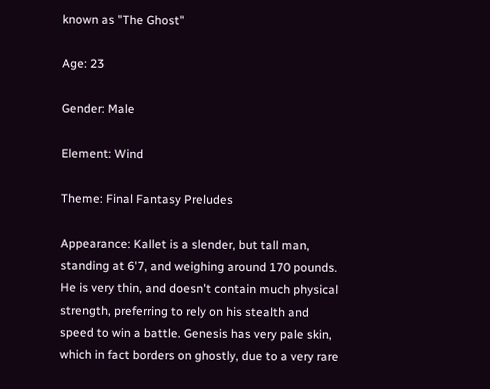known as "The Ghost"

Age: 23

Gender: Male

Element: Wind

Theme: Final Fantasy Preludes

Appearance: Kallet is a slender, but tall man, standing at 6'7, and weighing around 170 pounds. He is very thin, and doesn't contain much physical strength, preferring to rely on his stealth and speed to win a battle. Genesis has very pale skin, which in fact borders on ghostly, due to a very rare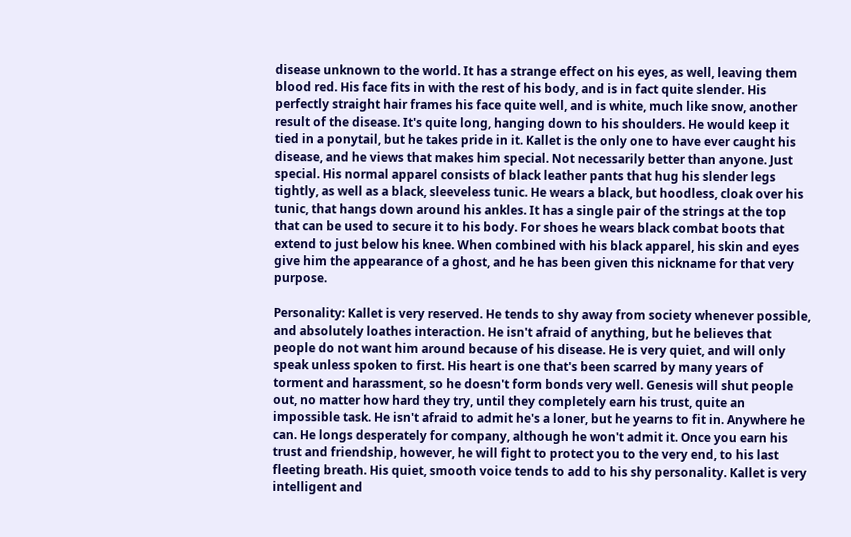disease unknown to the world. It has a strange effect on his eyes, as well, leaving them blood red. His face fits in with the rest of his body, and is in fact quite slender. His perfectly straight hair frames his face quite well, and is white, much like snow, another result of the disease. It's quite long, hanging down to his shoulders. He would keep it tied in a ponytail, but he takes pride in it. Kallet is the only one to have ever caught his disease, and he views that makes him special. Not necessarily better than anyone. Just special. His normal apparel consists of black leather pants that hug his slender legs tightly, as well as a black, sleeveless tunic. He wears a black, but hoodless, cloak over his tunic, that hangs down around his ankles. It has a single pair of the strings at the top that can be used to secure it to his body. For shoes he wears black combat boots that extend to just below his knee. When combined with his black apparel, his skin and eyes give him the appearance of a ghost, and he has been given this nickname for that very purpose.

Personality: Kallet is very reserved. He tends to shy away from society whenever possible, and absolutely loathes interaction. He isn't afraid of anything, but he believes that people do not want him around because of his disease. He is very quiet, and will only speak unless spoken to first. His heart is one that's been scarred by many years of torment and harassment, so he doesn't form bonds very well. Genesis will shut people out, no matter how hard they try, until they completely earn his trust, quite an impossible task. He isn't afraid to admit he's a loner, but he yearns to fit in. Anywhere he can. He longs desperately for company, although he won't admit it. Once you earn his trust and friendship, however, he will fight to protect you to the very end, to his last fleeting breath. His quiet, smooth voice tends to add to his shy personality. Kallet is very intelligent and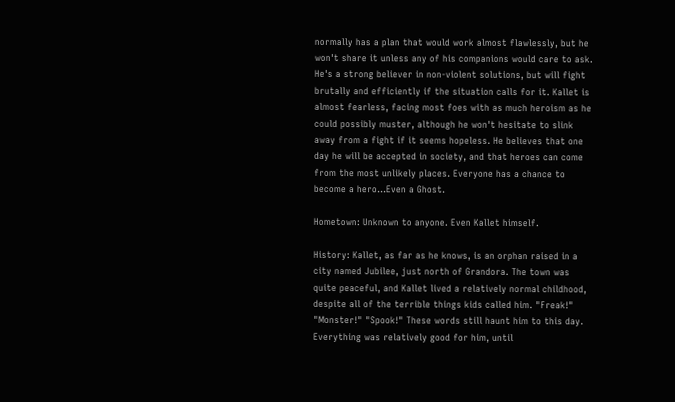normally has a plan that would work almost flawlessly, but he won't share it unless any of his companions would care to ask. He's a strong believer in non-violent solutions, but will fight brutally and efficiently if the situation calls for it. Kallet is almost fearless, facing most foes with as much heroism as he could possibly muster, although he won't hesitate to slink away from a fight if it seems hopeless. He believes that one day he will be accepted in society, and that heroes can come from the most unlikely places. Everyone has a chance to become a hero...Even a Ghost.

Hometown: Unknown to anyone. Even Kallet himself.

History: Kallet, as far as he knows, is an orphan raised in a city named Jubilee, just north of Grandora. The town was quite peaceful, and Kallet lived a relatively normal childhood, despite all of the terrible things kids called him. "Freak!" "Monster!" "Spook!" These words still haunt him to this day. Everything was relatively good for him, until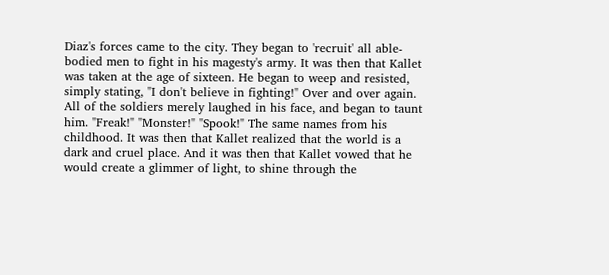Diaz's forces came to the city. They began to 'recruit' all able-bodied men to fight in his magesty's army. It was then that Kallet was taken at the age of sixteen. He began to weep and resisted, simply stating, "I don't believe in fighting!" Over and over again. All of the soldiers merely laughed in his face, and began to taunt him. "Freak!" "Monster!" "Spook!" The same names from his childhood. It was then that Kallet realized that the world is a dark and cruel place. And it was then that Kallet vowed that he would create a glimmer of light, to shine through the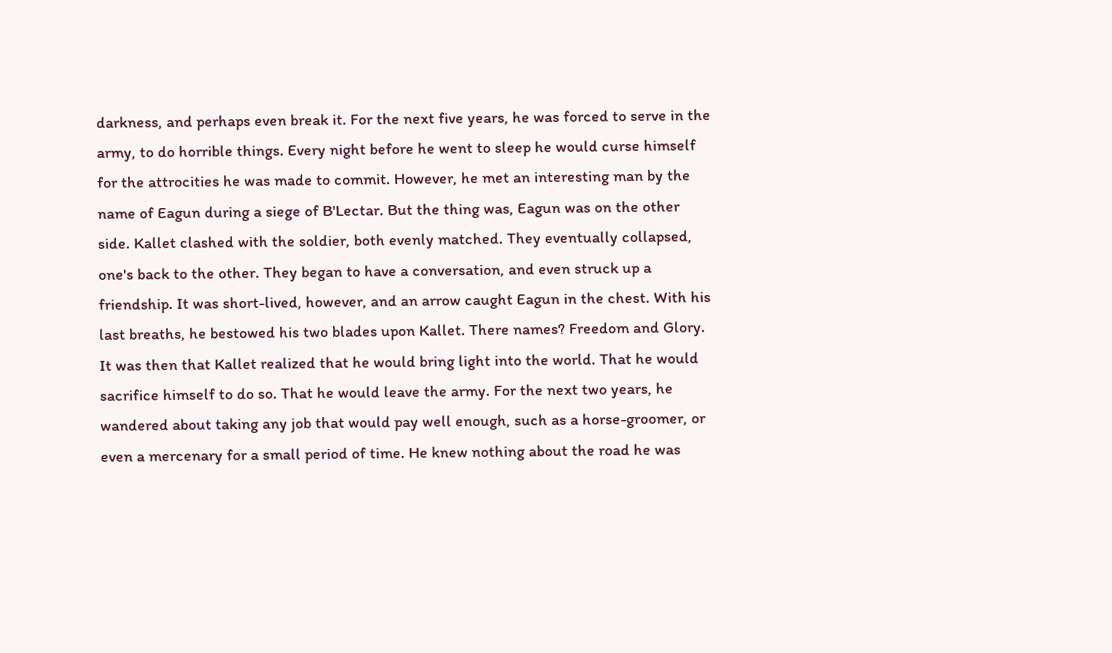darkness, and perhaps even break it. For the next five years, he was forced to serve in the army, to do horrible things. Every night before he went to sleep he would curse himself for the attrocities he was made to commit. However, he met an interesting man by the name of Eagun during a siege of B'Lectar. But the thing was, Eagun was on the other side. Kallet clashed with the soldier, both evenly matched. They eventually collapsed, one's back to the other. They began to have a conversation, and even struck up a friendship. It was short-lived, however, and an arrow caught Eagun in the chest. With his last breaths, he bestowed his two blades upon Kallet. There names? Freedom and Glory. It was then that Kallet realized that he would bring light into the world. That he would sacrifice himself to do so. That he would leave the army. For the next two years, he wandered about taking any job that would pay well enough, such as a horse-groomer, or even a mercenary for a small period of time. He knew nothing about the road he was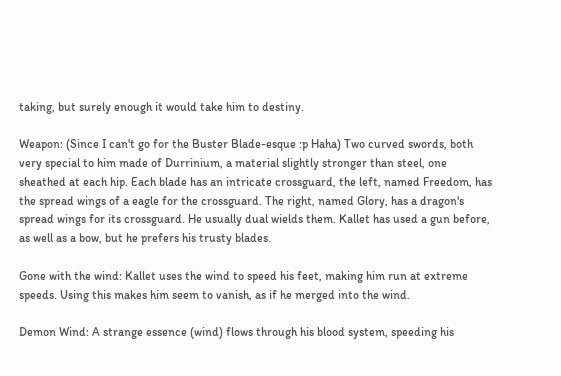taking, but surely enough it would take him to destiny.

Weapon: (Since I can't go for the Buster Blade-esque :p Haha) Two curved swords, both very special to him made of Durrinium, a material slightly stronger than steel, one sheathed at each hip. Each blade has an intricate crossguard, the left, named Freedom, has the spread wings of a eagle for the crossguard. The right, named Glory, has a dragon's spread wings for its crossguard. He usually dual wields them. Kallet has used a gun before, as well as a bow, but he prefers his trusty blades.

Gone with the wind: Kallet uses the wind to speed his feet, making him run at extreme speeds. Using this makes him seem to vanish, as if he merged into the wind.

Demon Wind: A strange essence (wind) flows through his blood system, speeding his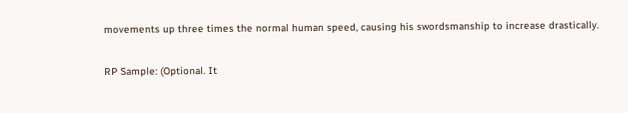movements up three times the normal human speed, causing his swordsmanship to increase drastically.

RP Sample: (Optional. It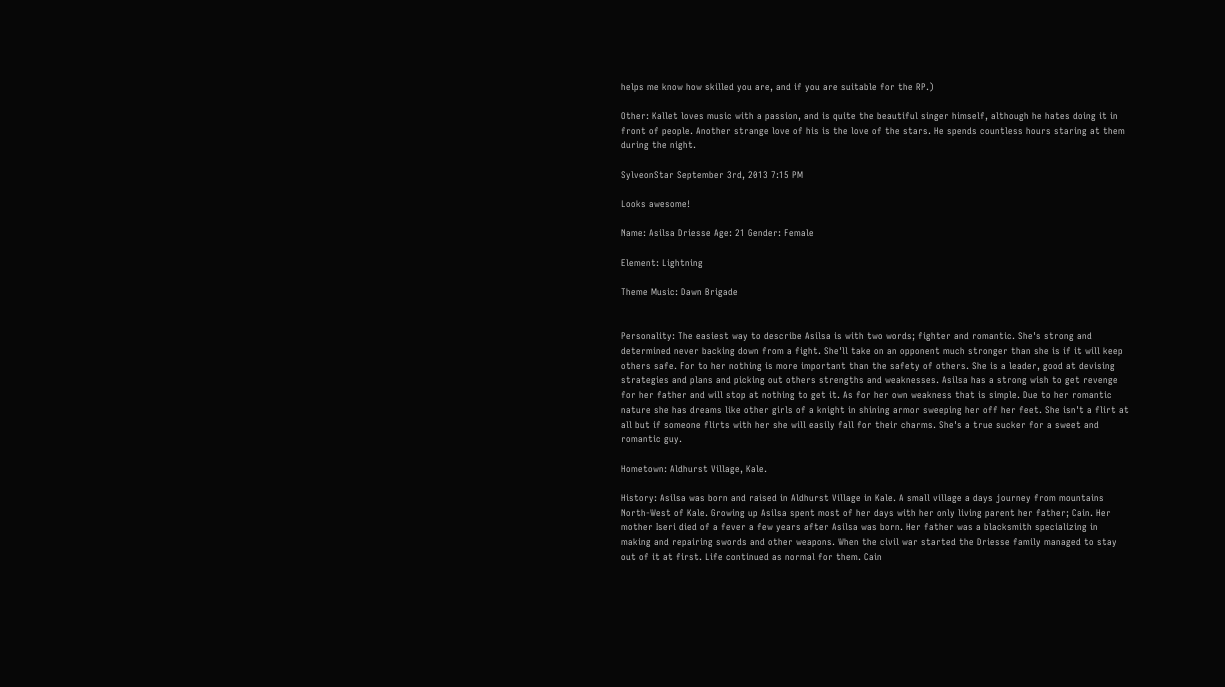helps me know how skilled you are, and if you are suitable for the RP.)

Other: Kallet loves music with a passion, and is quite the beautiful singer himself, although he hates doing it in front of people. Another strange love of his is the love of the stars. He spends countless hours staring at them during the night.

SylveonStar September 3rd, 2013 7:15 PM

Looks awesome!

Name: Asilsa Driesse Age: 21 Gender: Female

Element: Lightning

Theme Music: Dawn Brigade


Personality: The easiest way to describe Asilsa is with two words; fighter and romantic. She's strong and determined never backing down from a fight. She'll take on an opponent much stronger than she is if it will keep others safe. For to her nothing is more important than the safety of others. She is a leader, good at devising strategies and plans and picking out others strengths and weaknesses. Asilsa has a strong wish to get revenge for her father and will stop at nothing to get it. As for her own weakness that is simple. Due to her romantic nature she has dreams like other girls of a knight in shining armor sweeping her off her feet. She isn't a flirt at all but if someone flirts with her she will easily fall for their charms. She's a true sucker for a sweet and romantic guy.

Hometown: Aldhurst Village, Kale.

History: Asilsa was born and raised in Aldhurst Village in Kale. A small village a days journey from mountains North-West of Kale. Growing up Asilsa spent most of her days with her only living parent her father; Cain. Her mother Iseri died of a fever a few years after Asilsa was born. Her father was a blacksmith specializing in making and repairing swords and other weapons. When the civil war started the Driesse family managed to stay out of it at first. Life continued as normal for them. Cain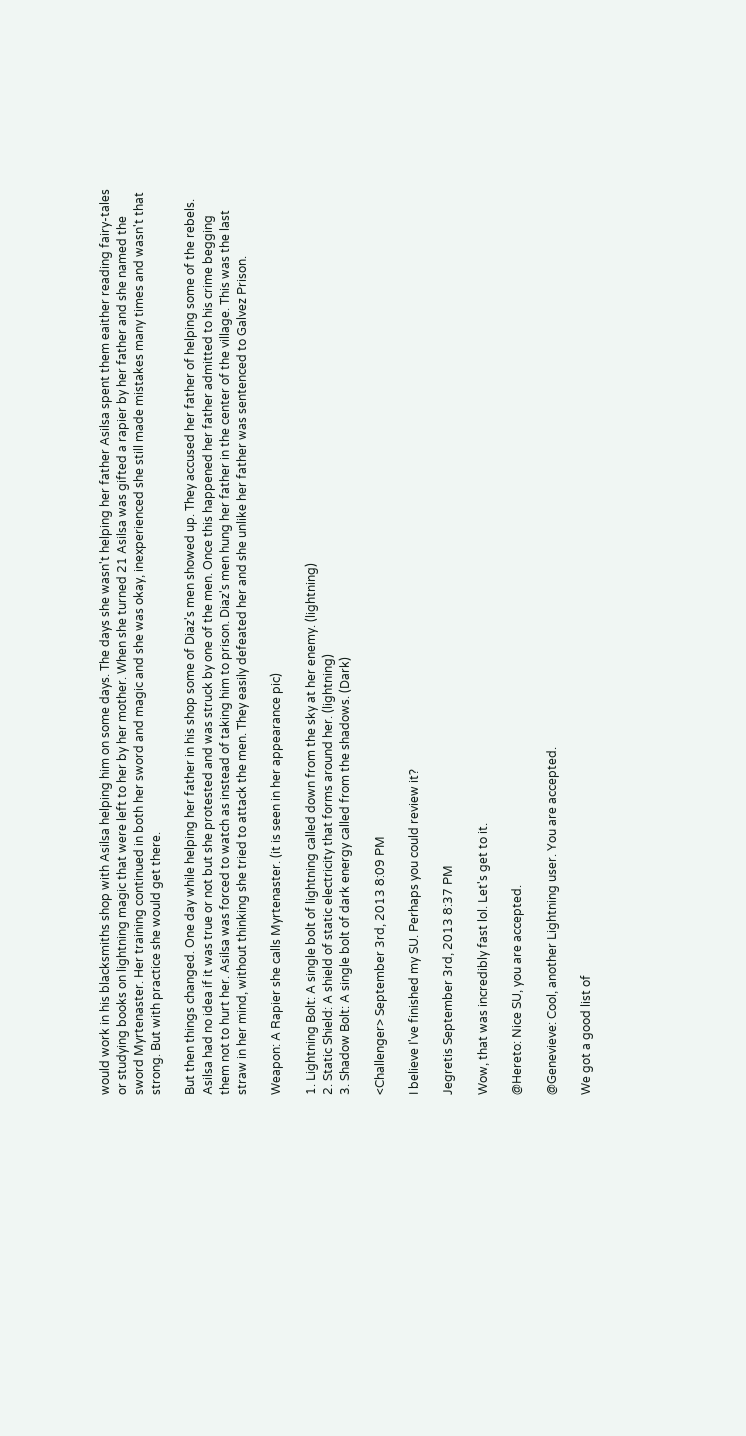would work in his blacksmiths shop with Asilsa helping him on some days. The days she wasn't helping her father Asilsa spent them eaither reading fairy-tales or studying books on lightning magic that were left to her by her mother. When she turned 21 Asilsa was gifted a rapier by her father and she named the sword Myrtenaster. Her training continued in both her sword and magic and she was okay, inexperienced she still made mistakes many times and wasn't that strong. But with practice she would get there.

But then things changed. One day while helping her father in his shop some of Diaz's men showed up. They accused her father of helping some of the rebels. Asilsa had no idea if it was true or not but she protested and was struck by one of the men. Once this happened her father admitted to his crime begging them not to hurt her. Asilsa was forced to watch as instead of taking him to prison. Diaz's men hung her father in the center of the village. This was the last straw in her mind, without thinking she tried to attack the men. They easily defeated her and she unlike her father was sentenced to Galvez Prison.

Weapon: A Rapier she calls Myrtenaster. (it is seen in her appearance pic)

1. Lightning Bolt: A single bolt of lightning called down from the sky at her enemy. (lightning)
2. Static Shield: A shield of static electricity that forms around her. (lightning)
3. Shadow Bolt: A single bolt of dark energy called from the shadows. (Dark)

<Challenger> September 3rd, 2013 8:09 PM

I believe I've finished my SU. Perhaps you could review it?

Jegretis September 3rd, 2013 8:37 PM

Wow, that was incredibly fast lol. Let's get to it.

@Hereto: Nice SU, you are accepted.

@Genevieve: Cool, another Lightning user. You are accepted.

We got a good list of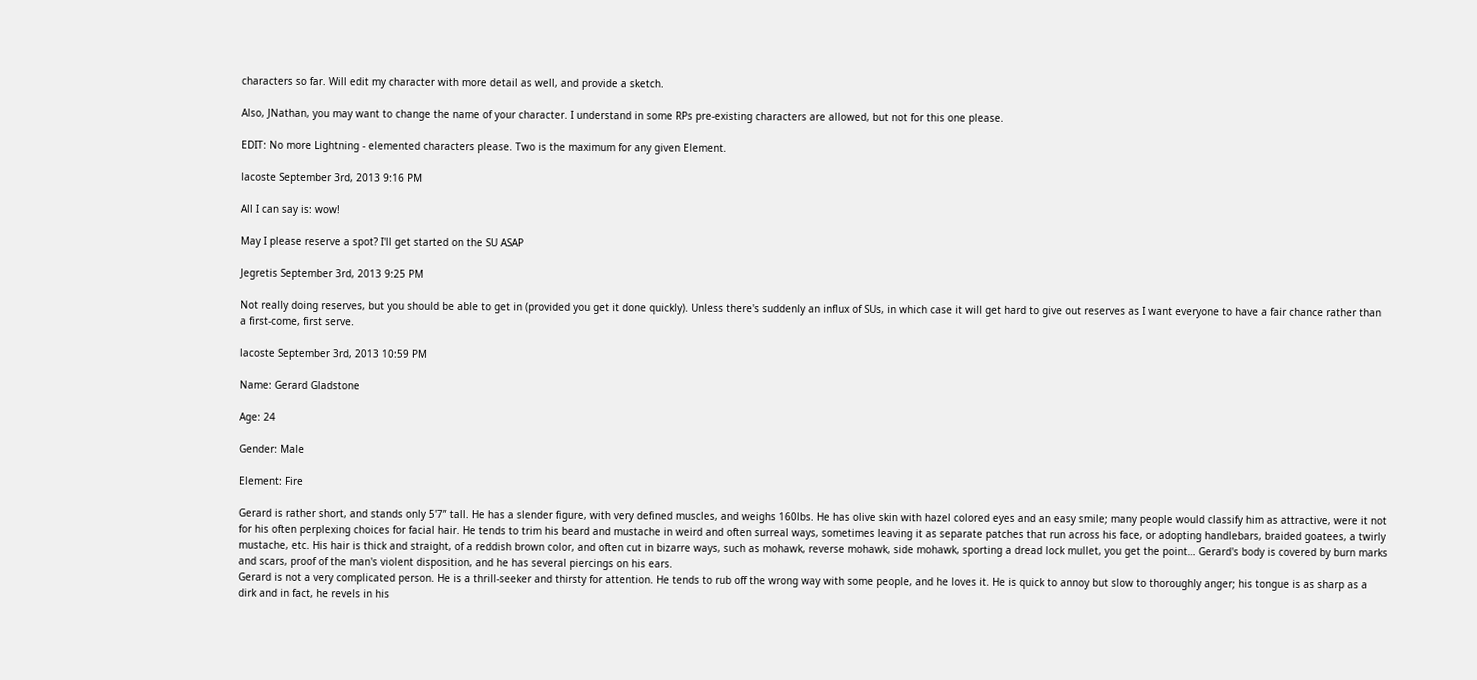characters so far. Will edit my character with more detail as well, and provide a sketch.

Also, JNathan, you may want to change the name of your character. I understand in some RPs pre-existing characters are allowed, but not for this one please.

EDIT: No more Lightning - elemented characters please. Two is the maximum for any given Element.

lacoste September 3rd, 2013 9:16 PM

All I can say is: wow!

May I please reserve a spot? I'll get started on the SU ASAP

Jegretis September 3rd, 2013 9:25 PM

Not really doing reserves, but you should be able to get in (provided you get it done quickly). Unless there's suddenly an influx of SUs, in which case it will get hard to give out reserves as I want everyone to have a fair chance rather than a first-come, first serve.

lacoste September 3rd, 2013 10:59 PM

Name: Gerard Gladstone

Age: 24

Gender: Male

Element: Fire

Gerard is rather short, and stands only 5'7” tall. He has a slender figure, with very defined muscles, and weighs 160lbs. He has olive skin with hazel colored eyes and an easy smile; many people would classify him as attractive, were it not for his often perplexing choices for facial hair. He tends to trim his beard and mustache in weird and often surreal ways, sometimes leaving it as separate patches that run across his face, or adopting handlebars, braided goatees, a twirly mustache, etc. His hair is thick and straight, of a reddish brown color, and often cut in bizarre ways, such as mohawk, reverse mohawk, side mohawk, sporting a dread lock mullet, you get the point… Gerard's body is covered by burn marks and scars, proof of the man's violent disposition, and he has several piercings on his ears.
Gerard is not a very complicated person. He is a thrill-seeker and thirsty for attention. He tends to rub off the wrong way with some people, and he loves it. He is quick to annoy but slow to thoroughly anger; his tongue is as sharp as a dirk and in fact, he revels in his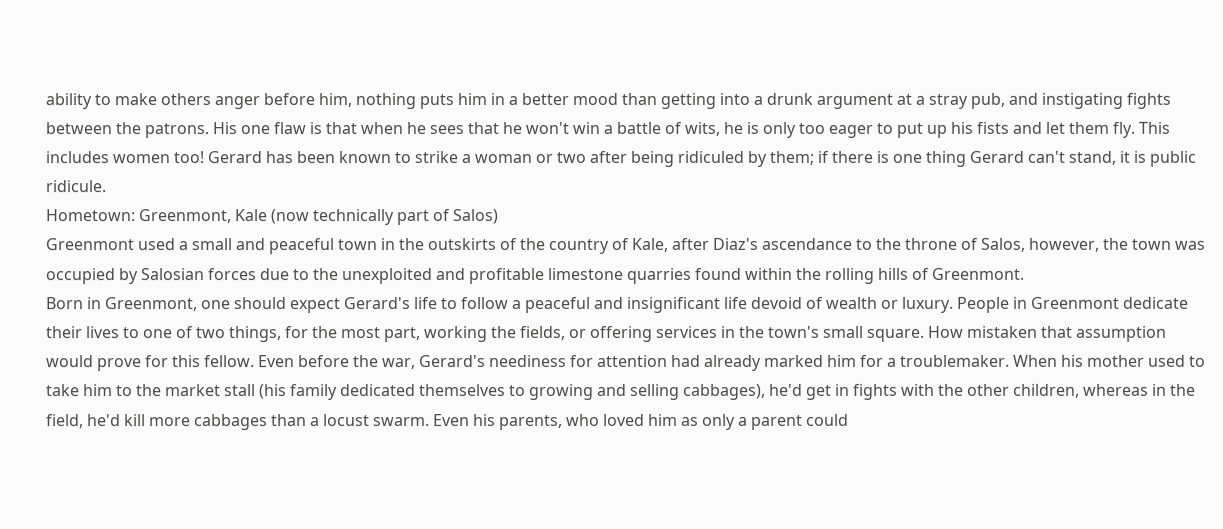ability to make others anger before him, nothing puts him in a better mood than getting into a drunk argument at a stray pub, and instigating fights between the patrons. His one flaw is that when he sees that he won't win a battle of wits, he is only too eager to put up his fists and let them fly. This includes women too! Gerard has been known to strike a woman or two after being ridiculed by them; if there is one thing Gerard can't stand, it is public ridicule.
Hometown: Greenmont, Kale (now technically part of Salos)
Greenmont used a small and peaceful town in the outskirts of the country of Kale, after Diaz's ascendance to the throne of Salos, however, the town was occupied by Salosian forces due to the unexploited and profitable limestone quarries found within the rolling hills of Greenmont.
Born in Greenmont, one should expect Gerard's life to follow a peaceful and insignificant life devoid of wealth or luxury. People in Greenmont dedicate their lives to one of two things, for the most part, working the fields, or offering services in the town's small square. How mistaken that assumption would prove for this fellow. Even before the war, Gerard's neediness for attention had already marked him for a troublemaker. When his mother used to take him to the market stall (his family dedicated themselves to growing and selling cabbages), he'd get in fights with the other children, whereas in the field, he'd kill more cabbages than a locust swarm. Even his parents, who loved him as only a parent could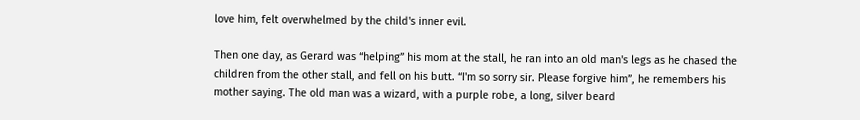love him, felt overwhelmed by the child's inner evil.

Then one day, as Gerard was “helping” his mom at the stall, he ran into an old man's legs as he chased the children from the other stall, and fell on his butt. “I'm so sorry sir. Please forgive him”, he remembers his mother saying. The old man was a wizard, with a purple robe, a long, silver beard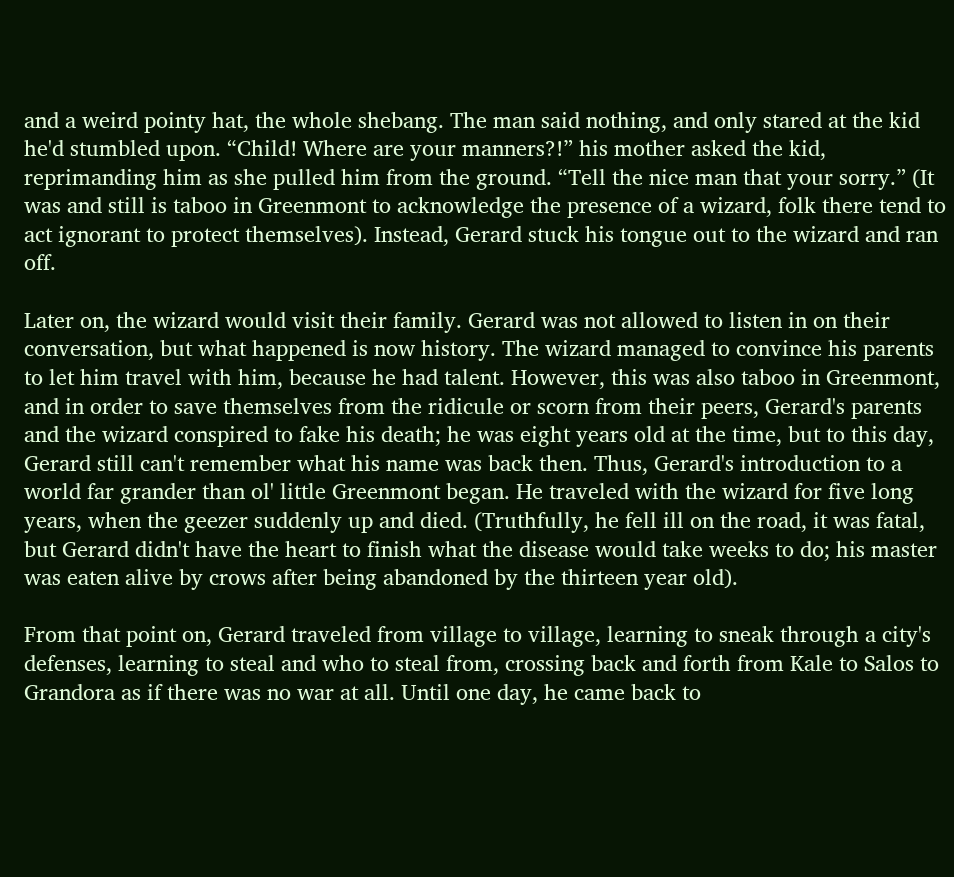and a weird pointy hat, the whole shebang. The man said nothing, and only stared at the kid he'd stumbled upon. “Child! Where are your manners?!” his mother asked the kid, reprimanding him as she pulled him from the ground. “Tell the nice man that your sorry.” (It was and still is taboo in Greenmont to acknowledge the presence of a wizard, folk there tend to act ignorant to protect themselves). Instead, Gerard stuck his tongue out to the wizard and ran off.

Later on, the wizard would visit their family. Gerard was not allowed to listen in on their conversation, but what happened is now history. The wizard managed to convince his parents to let him travel with him, because he had talent. However, this was also taboo in Greenmont, and in order to save themselves from the ridicule or scorn from their peers, Gerard's parents and the wizard conspired to fake his death; he was eight years old at the time, but to this day, Gerard still can't remember what his name was back then. Thus, Gerard's introduction to a world far grander than ol' little Greenmont began. He traveled with the wizard for five long years, when the geezer suddenly up and died. (Truthfully, he fell ill on the road, it was fatal, but Gerard didn't have the heart to finish what the disease would take weeks to do; his master was eaten alive by crows after being abandoned by the thirteen year old).

From that point on, Gerard traveled from village to village, learning to sneak through a city's defenses, learning to steal and who to steal from, crossing back and forth from Kale to Salos to Grandora as if there was no war at all. Until one day, he came back to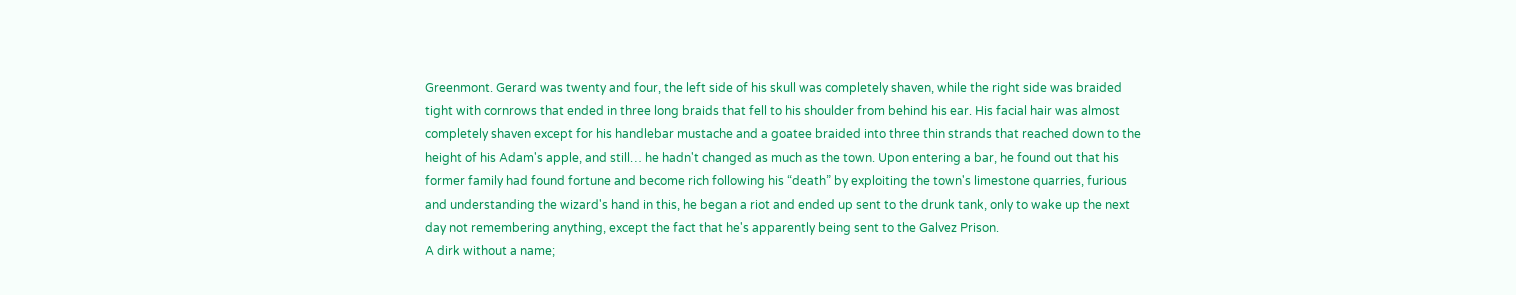Greenmont. Gerard was twenty and four, the left side of his skull was completely shaven, while the right side was braided tight with cornrows that ended in three long braids that fell to his shoulder from behind his ear. His facial hair was almost completely shaven except for his handlebar mustache and a goatee braided into three thin strands that reached down to the height of his Adam's apple, and still… he hadn't changed as much as the town. Upon entering a bar, he found out that his former family had found fortune and become rich following his “death” by exploiting the town's limestone quarries, furious and understanding the wizard's hand in this, he began a riot and ended up sent to the drunk tank, only to wake up the next day not remembering anything, except the fact that he's apparently being sent to the Galvez Prison.
A dirk without a name;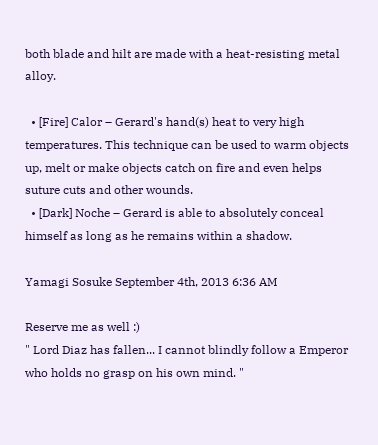both blade and hilt are made with a heat-resisting metal alloy.

  • [Fire] Calor – Gerard's hand(s) heat to very high temperatures. This technique can be used to warm objects up, melt or make objects catch on fire and even helps suture cuts and other wounds.
  • [Dark] Noche – Gerard is able to absolutely conceal himself as long as he remains within a shadow.

Yamagi Sosuke September 4th, 2013 6:36 AM

Reserve me as well :)
" Lord Diaz has fallen... I cannot blindly follow a Emperor who holds no grasp on his own mind. "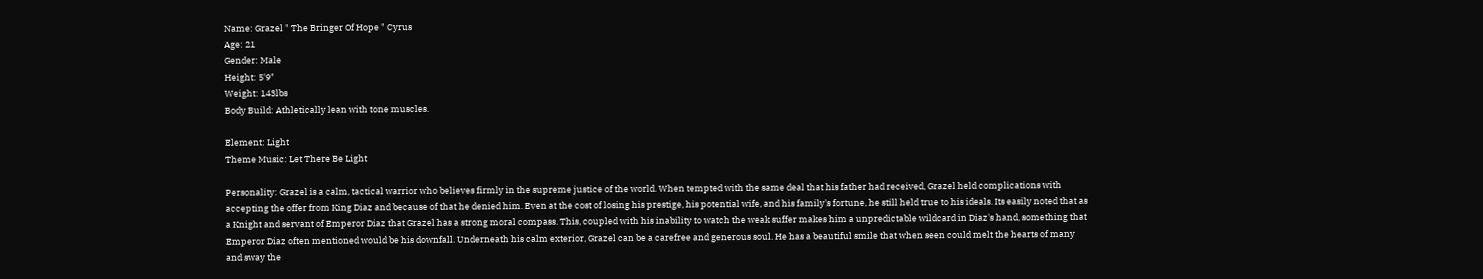Name: Grazel " The Bringer Of Hope " Cyrus
Age: 21
Gender: Male
Height: 5'9"
Weight: 143lbs
Body Build: Athletically lean with tone muscles.

Element: Light
Theme Music: Let There Be Light

Personality: Grazel is a calm, tactical warrior who believes firmly in the supreme justice of the world. When tempted with the same deal that his father had received, Grazel held complications with accepting the offer from King Diaz and because of that he denied him. Even at the cost of losing his prestige, his potential wife, and his family's fortune, he still held true to his ideals. Its easily noted that as a Knight and servant of Emperor Diaz that Grazel has a strong moral compass. This, coupled with his inability to watch the weak suffer makes him a unpredictable wildcard in Diaz's hand, something that Emperor Diaz often mentioned would be his downfall. Underneath his calm exterior, Grazel can be a carefree and generous soul. He has a beautiful smile that when seen could melt the hearts of many and sway the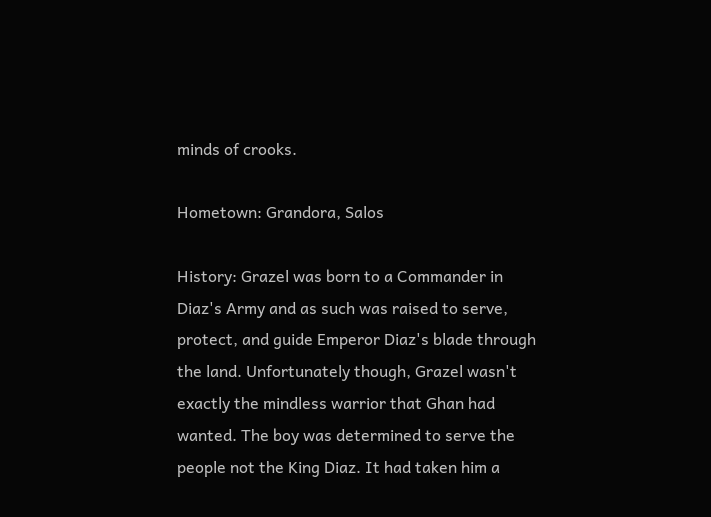minds of crooks.

Hometown: Grandora, Salos

History: Grazel was born to a Commander in Diaz's Army and as such was raised to serve, protect, and guide Emperor Diaz's blade through the land. Unfortunately though, Grazel wasn't exactly the mindless warrior that Ghan had wanted. The boy was determined to serve the people not the King Diaz. It had taken him a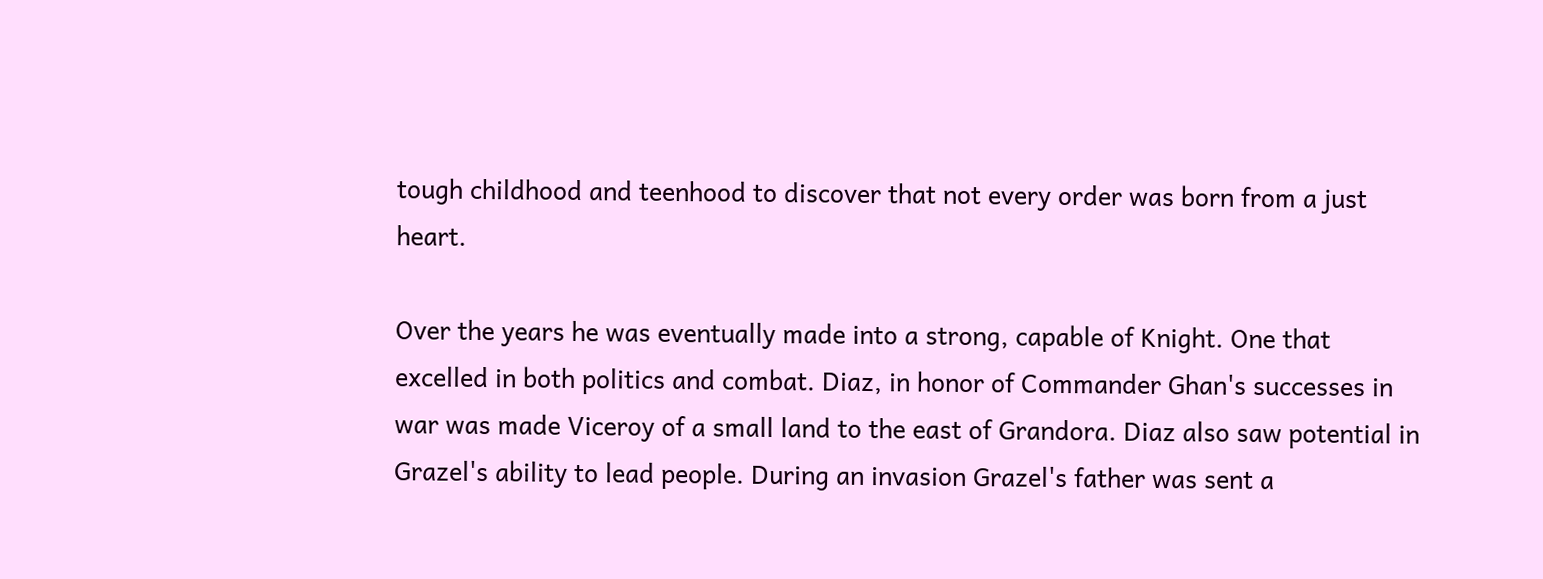tough childhood and teenhood to discover that not every order was born from a just heart.

Over the years he was eventually made into a strong, capable of Knight. One that excelled in both politics and combat. Diaz, in honor of Commander Ghan's successes in war was made Viceroy of a small land to the east of Grandora. Diaz also saw potential in Grazel's ability to lead people. During an invasion Grazel's father was sent a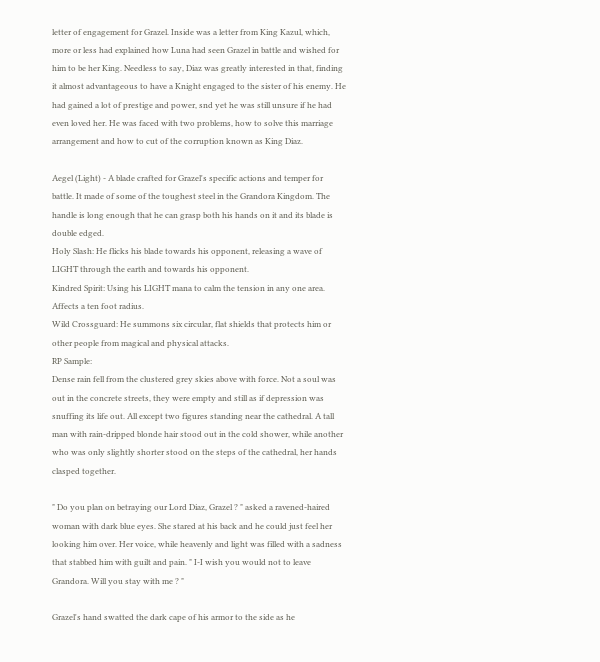letter of engagement for Grazel. Inside was a letter from King Kazul, which, more or less had explained how Luna had seen Grazel in battle and wished for him to be her King. Needless to say, Diaz was greatly interested in that, finding it almost advantageous to have a Knight engaged to the sister of his enemy. He had gained a lot of prestige and power, snd yet he was still unsure if he had even loved her. He was faced with two problems, how to solve this marriage arrangement and how to cut of the corruption known as King Diaz.

Aegel (Light) - A blade crafted for Grazel's specific actions and temper for battle. It made of some of the toughest steel in the Grandora Kingdom. The handle is long enough that he can grasp both his hands on it and its blade is double edged.
Holy Slash: He flicks his blade towards his opponent, releasing a wave of LIGHT through the earth and towards his opponent.
Kindred Spirit: Using his LIGHT mana to calm the tension in any one area. Affects a ten foot radius.
Wild Crossguard: He summons six circular, flat shields that protects him or other people from magical and physical attacks.
RP Sample:
Dense rain fell from the clustered grey skies above with force. Not a soul was out in the concrete streets, they were empty and still as if depression was snuffing its life out. All except two figures standing near the cathedral. A tall man with rain-dripped blonde hair stood out in the cold shower, while another who was only slightly shorter stood on the steps of the cathedral, her hands clasped together.

" Do you plan on betraying our Lord Diaz, Grazel ? " asked a ravened-haired woman with dark blue eyes. She stared at his back and he could just feel her looking him over. Her voice, while heavenly and light was filled with a sadness that stabbed him with guilt and pain. " I-I wish you would not to leave Grandora. Will you stay with me ? "

Grazel's hand swatted the dark cape of his armor to the side as he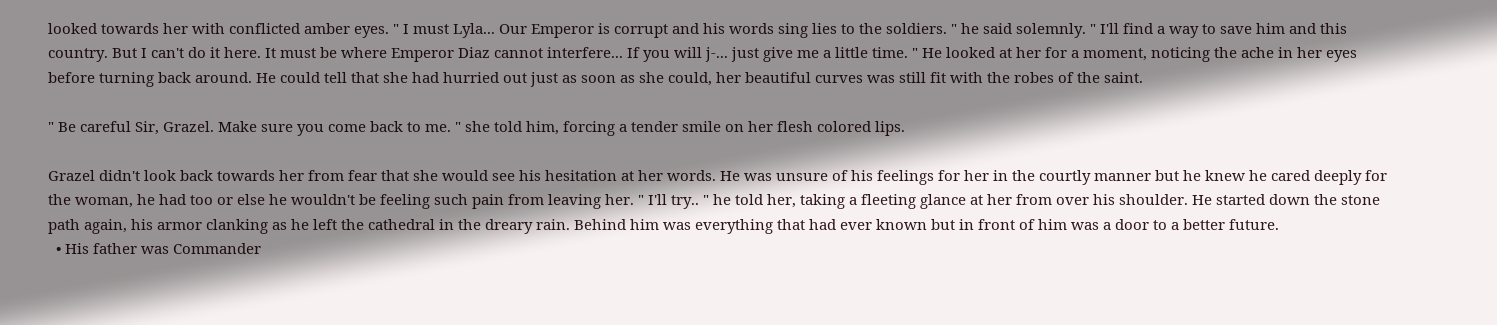looked towards her with conflicted amber eyes. " I must Lyla... Our Emperor is corrupt and his words sing lies to the soldiers. " he said solemnly. " I'll find a way to save him and this country. But I can't do it here. It must be where Emperor Diaz cannot interfere... If you will j-... just give me a little time. " He looked at her for a moment, noticing the ache in her eyes before turning back around. He could tell that she had hurried out just as soon as she could, her beautiful curves was still fit with the robes of the saint.

" Be careful Sir, Grazel. Make sure you come back to me. " she told him, forcing a tender smile on her flesh colored lips.

Grazel didn't look back towards her from fear that she would see his hesitation at her words. He was unsure of his feelings for her in the courtly manner but he knew he cared deeply for the woman, he had too or else he wouldn't be feeling such pain from leaving her. " I'll try.. " he told her, taking a fleeting glance at her from over his shoulder. He started down the stone path again, his armor clanking as he left the cathedral in the dreary rain. Behind him was everything that had ever known but in front of him was a door to a better future.
  • His father was Commander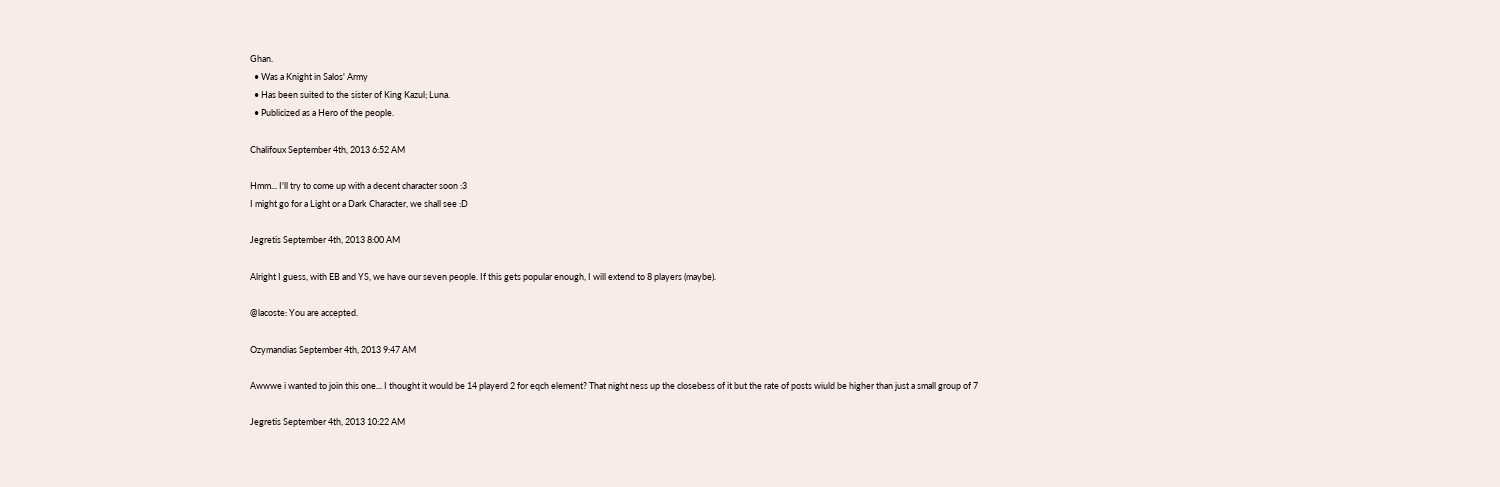Ghan.
  • Was a Knight in Salos' Army
  • Has been suited to the sister of King Kazul; Luna.
  • Publicized as a Hero of the people.

Chalifoux September 4th, 2013 6:52 AM

Hmm... I'll try to come up with a decent character soon :3
I might go for a Light or a Dark Character, we shall see :D

Jegretis September 4th, 2013 8:00 AM

Alright I guess, with EB and YS, we have our seven people. If this gets popular enough, I will extend to 8 players (maybe).

@lacoste: You are accepted.

Ozymandias September 4th, 2013 9:47 AM

Awwwe i wanted to join this one... I thought it would be 14 playerd 2 for eqch element? That night ness up the closebess of it but the rate of posts wiuld be higher than just a small group of 7

Jegretis September 4th, 2013 10:22 AM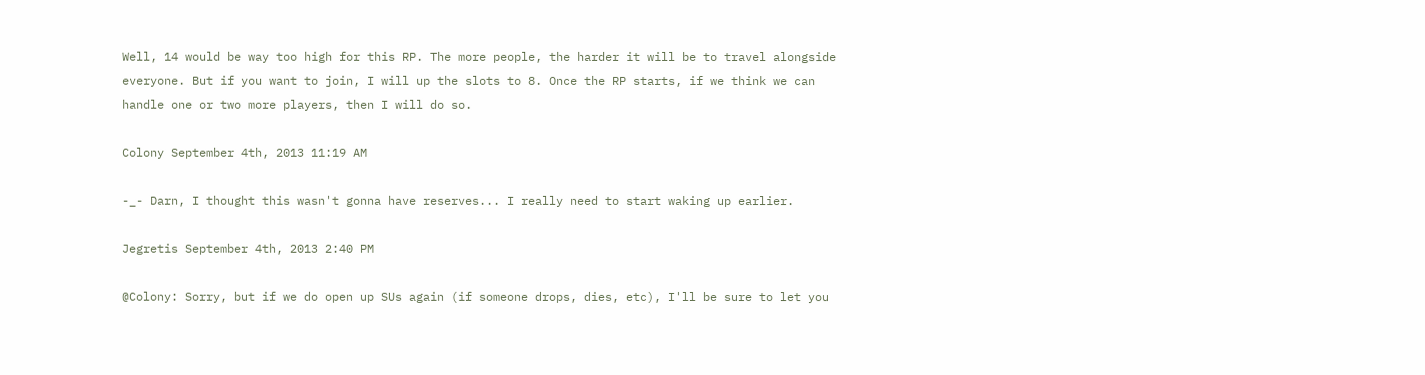Well, 14 would be way too high for this RP. The more people, the harder it will be to travel alongside everyone. But if you want to join, I will up the slots to 8. Once the RP starts, if we think we can handle one or two more players, then I will do so.

Colony September 4th, 2013 11:19 AM

-_- Darn, I thought this wasn't gonna have reserves... I really need to start waking up earlier.

Jegretis September 4th, 2013 2:40 PM

@Colony: Sorry, but if we do open up SUs again (if someone drops, dies, etc), I'll be sure to let you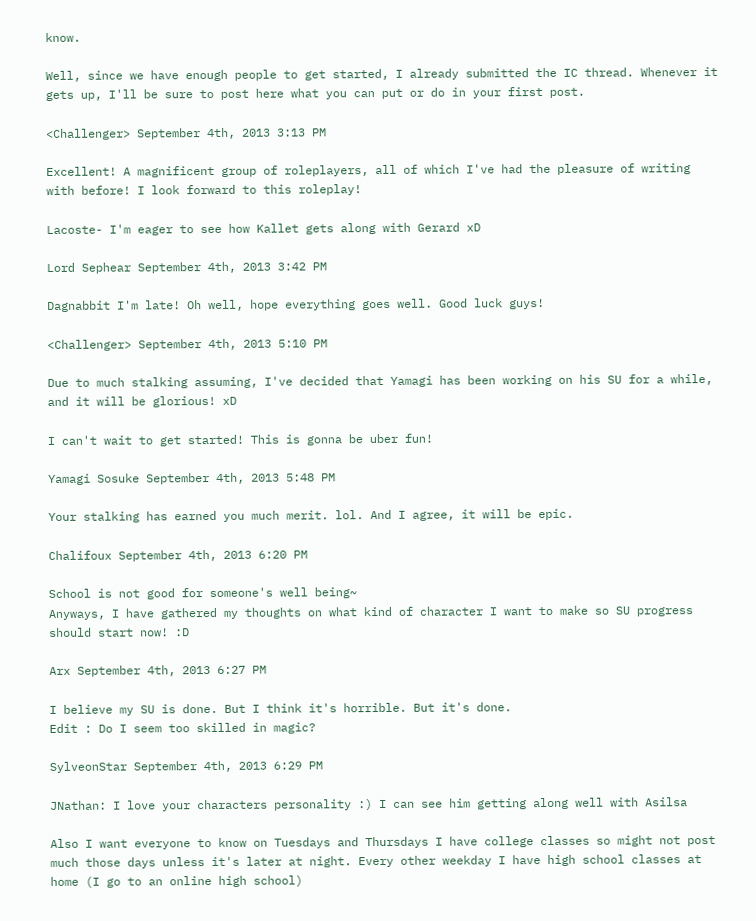know.

Well, since we have enough people to get started, I already submitted the IC thread. Whenever it gets up, I'll be sure to post here what you can put or do in your first post.

<Challenger> September 4th, 2013 3:13 PM

Excellent! A magnificent group of roleplayers, all of which I've had the pleasure of writing with before! I look forward to this roleplay!

Lacoste- I'm eager to see how Kallet gets along with Gerard xD

Lord Sephear September 4th, 2013 3:42 PM

Dagnabbit I'm late! Oh well, hope everything goes well. Good luck guys!

<Challenger> September 4th, 2013 5:10 PM

Due to much stalking assuming, I've decided that Yamagi has been working on his SU for a while, and it will be glorious! xD

I can't wait to get started! This is gonna be uber fun!

Yamagi Sosuke September 4th, 2013 5:48 PM

Your stalking has earned you much merit. lol. And I agree, it will be epic.

Chalifoux September 4th, 2013 6:20 PM

School is not good for someone's well being~
Anyways, I have gathered my thoughts on what kind of character I want to make so SU progress should start now! :D

Arx September 4th, 2013 6:27 PM

I believe my SU is done. But I think it's horrible. But it's done.
Edit : Do I seem too skilled in magic?

SylveonStar September 4th, 2013 6:29 PM

JNathan: I love your characters personality :) I can see him getting along well with Asilsa

Also I want everyone to know on Tuesdays and Thursdays I have college classes so might not post much those days unless it's later at night. Every other weekday I have high school classes at home (I go to an online high school)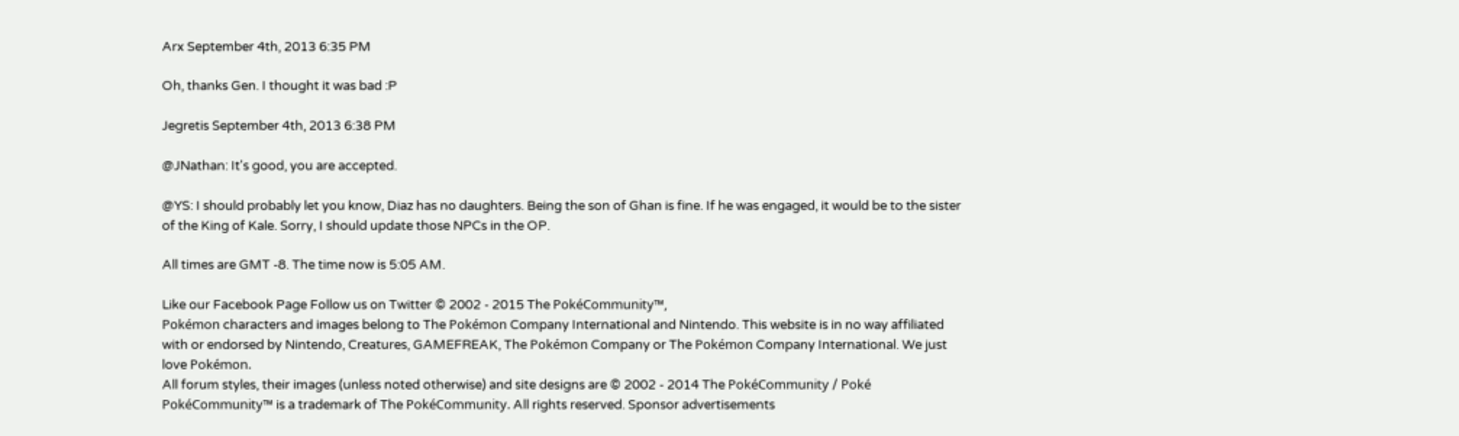Arx September 4th, 2013 6:35 PM

Oh, thanks Gen. I thought it was bad :P

Jegretis September 4th, 2013 6:38 PM

@JNathan: It's good, you are accepted.

@YS: I should probably let you know, Diaz has no daughters. Being the son of Ghan is fine. If he was engaged, it would be to the sister of the King of Kale. Sorry, I should update those NPCs in the OP.

All times are GMT -8. The time now is 5:05 AM.

Like our Facebook Page Follow us on Twitter © 2002 - 2015 The PokéCommunity™,
Pokémon characters and images belong to The Pokémon Company International and Nintendo. This website is in no way affiliated with or endorsed by Nintendo, Creatures, GAMEFREAK, The Pokémon Company or The Pokémon Company International. We just love Pokémon.
All forum styles, their images (unless noted otherwise) and site designs are © 2002 - 2014 The PokéCommunity / Poké
PokéCommunity™ is a trademark of The PokéCommunity. All rights reserved. Sponsor advertisements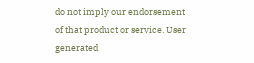do not imply our endorsement of that product or service. User generated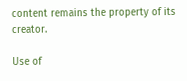content remains the property of its creator.

Use of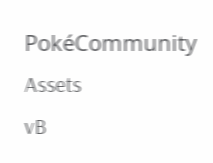PokéCommunity Assets
vB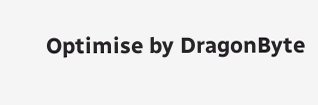Optimise by DragonByte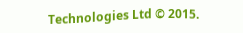Technologies Ltd © 2015.